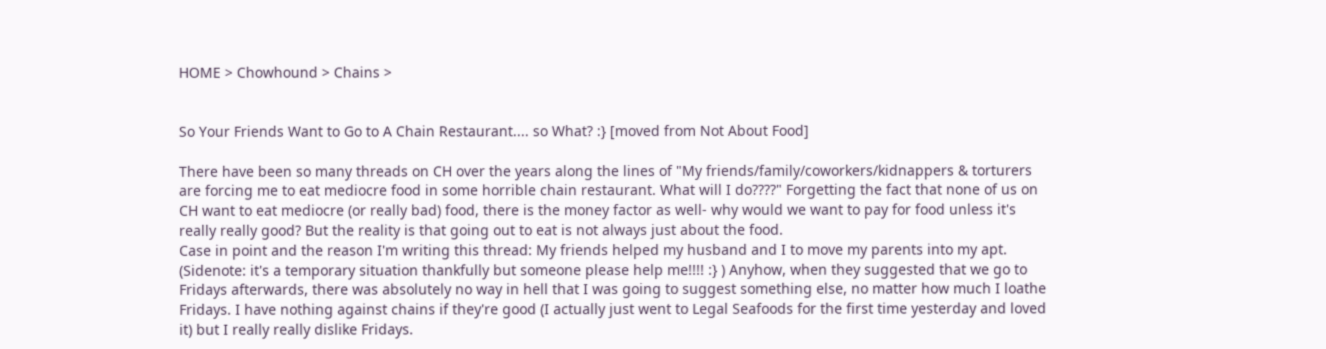HOME > Chowhound > Chains >


So Your Friends Want to Go to A Chain Restaurant.... so What? :} [moved from Not About Food]

There have been so many threads on CH over the years along the lines of "My friends/family/coworkers/kidnappers & torturers are forcing me to eat mediocre food in some horrible chain restaurant. What will I do????" Forgetting the fact that none of us on CH want to eat mediocre (or really bad) food, there is the money factor as well- why would we want to pay for food unless it's really really good? But the reality is that going out to eat is not always just about the food.
Case in point and the reason I'm writing this thread: My friends helped my husband and I to move my parents into my apt. (Sidenote: it's a temporary situation thankfully but someone please help me!!!! :} ) Anyhow, when they suggested that we go to Fridays afterwards, there was absolutely no way in hell that I was going to suggest something else, no matter how much I loathe Fridays. I have nothing against chains if they're good (I actually just went to Legal Seafoods for the first time yesterday and loved it) but I really really dislike Fridays.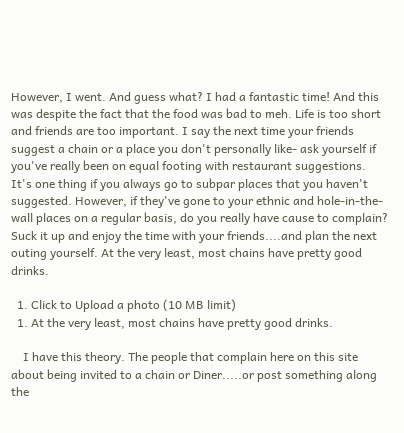However, I went. And guess what? I had a fantastic time! And this was despite the fact that the food was bad to meh. Life is too short and friends are too important. I say the next time your friends suggest a chain or a place you don't personally like- ask yourself if you've really been on equal footing with restaurant suggestions. It's one thing if you always go to subpar places that you haven't suggested. However, if they've gone to your ethnic and hole-in-the-wall places on a regular basis, do you really have cause to complain? Suck it up and enjoy the time with your friends....and plan the next outing yourself. At the very least, most chains have pretty good drinks.

  1. Click to Upload a photo (10 MB limit)
  1. At the very least, most chains have pretty good drinks.

    I have this theory. The people that complain here on this site about being invited to a chain or Diner.....or post something along the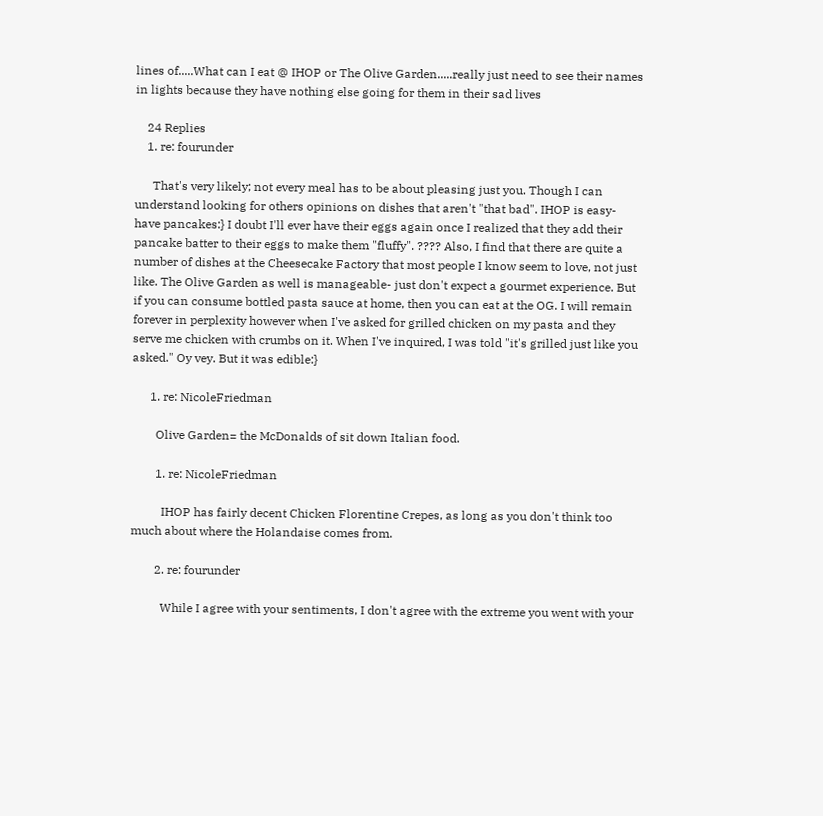lines of.....What can I eat @ IHOP or The Olive Garden.....really just need to see their names in lights because they have nothing else going for them in their sad lives

    24 Replies
    1. re: fourunder

      That's very likely; not every meal has to be about pleasing just you. Though I can understand looking for others opinions on dishes that aren't "that bad". IHOP is easy- have pancakes:} I doubt I'll ever have their eggs again once I realized that they add their pancake batter to their eggs to make them "fluffy". ???? Also, I find that there are quite a number of dishes at the Cheesecake Factory that most people I know seem to love, not just like. The Olive Garden as well is manageable- just don't expect a gourmet experience. But if you can consume bottled pasta sauce at home, then you can eat at the OG. I will remain forever in perplexity however when I've asked for grilled chicken on my pasta and they serve me chicken with crumbs on it. When I've inquired, I was told "it's grilled just like you asked." Oy vey. But it was edible:}

      1. re: NicoleFriedman

        Olive Garden= the McDonalds of sit down Italian food.

        1. re: NicoleFriedman

          IHOP has fairly decent Chicken Florentine Crepes, as long as you don't think too much about where the Holandaise comes from.

        2. re: fourunder

          While I agree with your sentiments, I don't agree with the extreme you went with your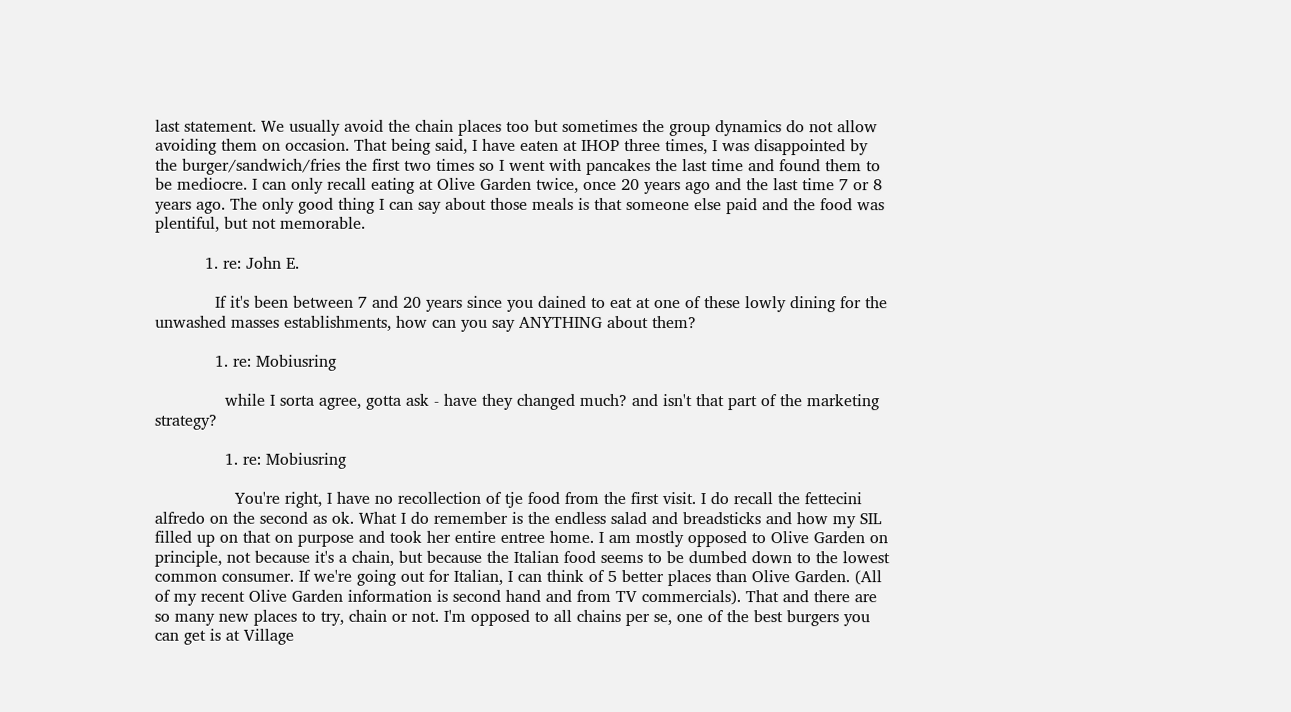last statement. We usually avoid the chain places too but sometimes the group dynamics do not allow avoiding them on occasion. That being said, I have eaten at IHOP three times, I was disappointed by the burger/sandwich/fries the first two times so I went with pancakes the last time and found them to be mediocre. I can only recall eating at Olive Garden twice, once 20 years ago and the last time 7 or 8 years ago. The only good thing I can say about those meals is that someone else paid and the food was plentiful, but not memorable.

          1. re: John E.

            If it's been between 7 and 20 years since you dained to eat at one of these lowly dining for the unwashed masses establishments, how can you say ANYTHING about them?

            1. re: Mobiusring

              while I sorta agree, gotta ask - have they changed much? and isn't that part of the marketing strategy?

              1. re: Mobiusring

                You're right, I have no recollection of tje food from the first visit. I do recall the fettecini alfredo on the second as ok. What I do remember is the endless salad and breadsticks and how my SIL filled up on that on purpose and took her entire entree home. I am mostly opposed to Olive Garden on principle, not because it's a chain, but because the Italian food seems to be dumbed down to the lowest common consumer. If we're going out for Italian, I can think of 5 better places than Olive Garden. (All of my recent Olive Garden information is second hand and from TV commercials). That and there are so many new places to try, chain or not. I'm opposed to all chains per se, one of the best burgers you can get is at Village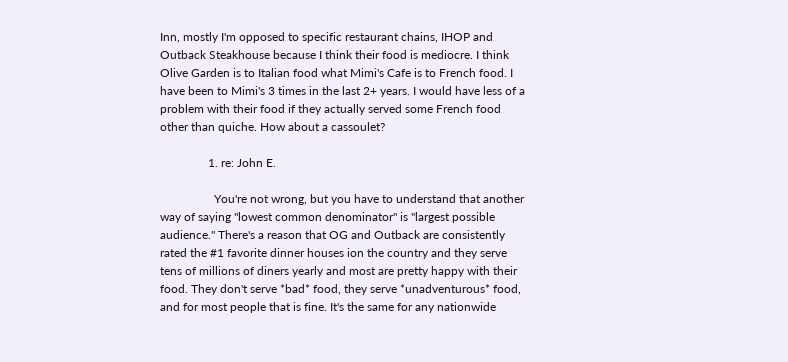Inn, mostly I'm opposed to specific restaurant chains, IHOP and Outback Steakhouse because I think their food is mediocre. I think Olive Garden is to Italian food what Mimi's Cafe is to French food. I have been to Mimi's 3 times in the last 2+ years. I would have less of a problem with their food if they actually served some French food other than quiche. How about a cassoulet?

                1. re: John E.

                  You're not wrong, but you have to understand that another way of saying "lowest common denominator" is "largest possible audience." There's a reason that OG and Outback are consistently rated the #1 favorite dinner houses ion the country and they serve tens of millions of diners yearly and most are pretty happy with their food. They don't serve *bad* food, they serve *unadventurous* food, and for most people that is fine. It's the same for any nationwide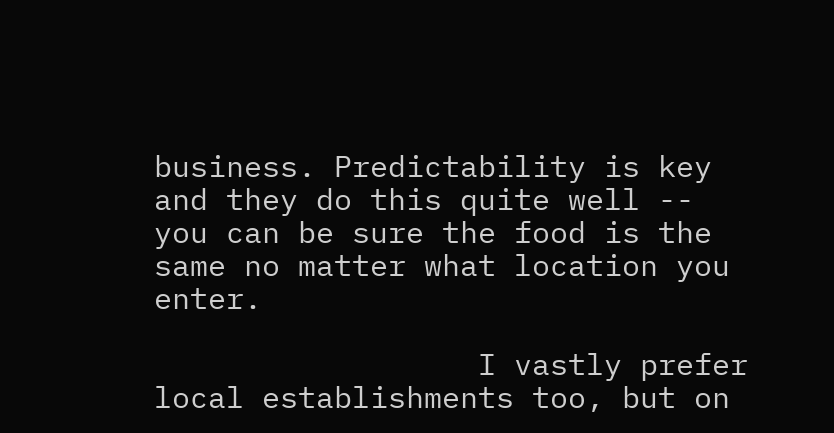business. Predictability is key and they do this quite well -- you can be sure the food is the same no matter what location you enter.

                  I vastly prefer local establishments too, but on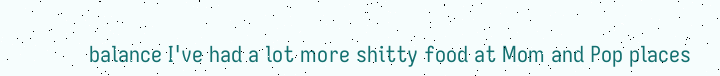balance I've had a lot more shitty food at Mom and Pop places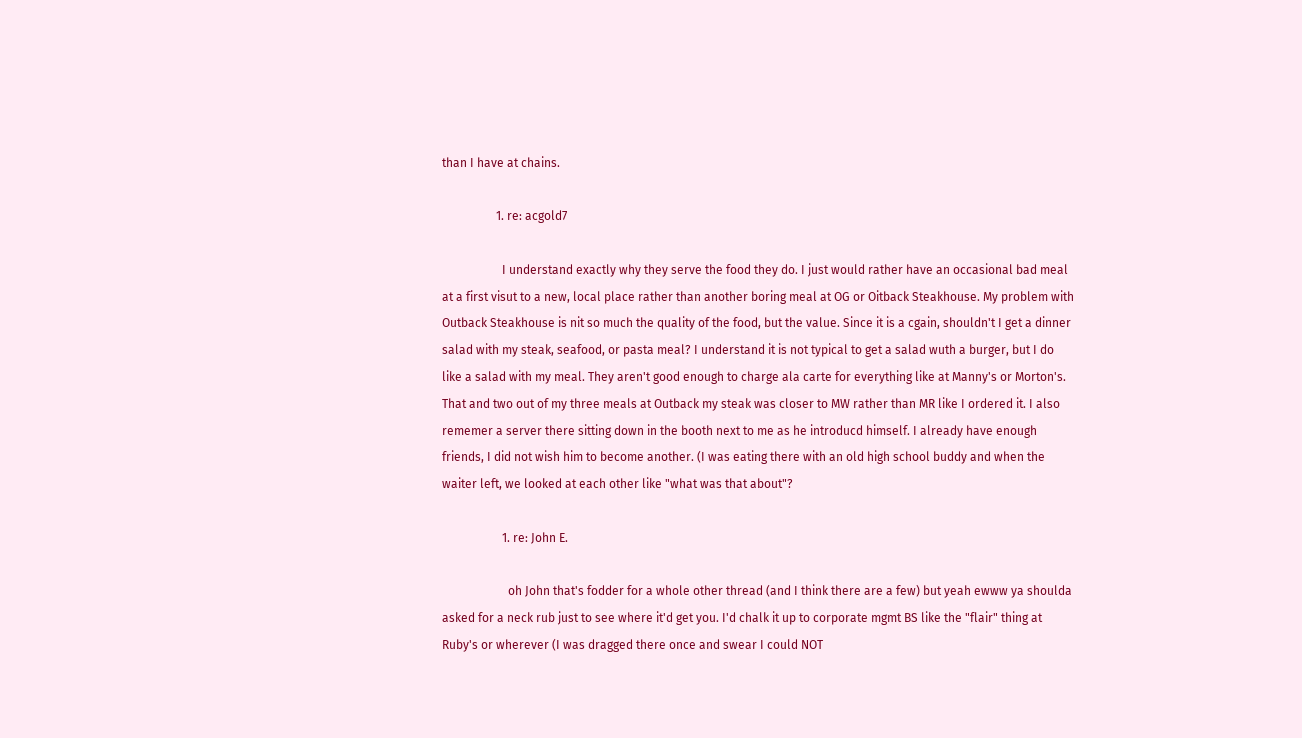than I have at chains.

                  1. re: acgold7

                    I understand exactly why they serve the food they do. I just would rather have an occasional bad meal at a first visut to a new, local place rather than another boring meal at OG or Oitback Steakhouse. My problem with Outback Steakhouse is nit so much the quality of the food, but the value. Since it is a cgain, shouldn't I get a dinner salad with my steak, seafood, or pasta meal? I understand it is not typical to get a salad wuth a burger, but I do like a salad with my meal. They aren't good enough to charge ala carte for everything like at Manny's or Morton's. That and two out of my three meals at Outback my steak was closer to MW rather than MR like I ordered it. I also rememer a server there sitting down in the booth next to me as he introducd himself. I already have enough friends, I did not wish him to become another. (I was eating there with an old high school buddy and when the waiter left, we looked at each other like "what was that about"?

                    1. re: John E.

                      oh John that's fodder for a whole other thread (and I think there are a few) but yeah ewww ya shoulda asked for a neck rub just to see where it'd get you. I'd chalk it up to corporate mgmt BS like the "flair" thing at Ruby's or wherever (I was dragged there once and swear I could NOT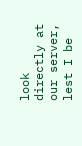look directly at our server, lest I be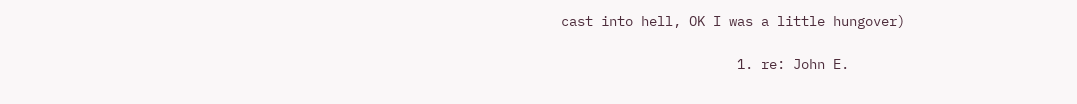cast into hell, OK I was a little hungover)

                      1. re: John E.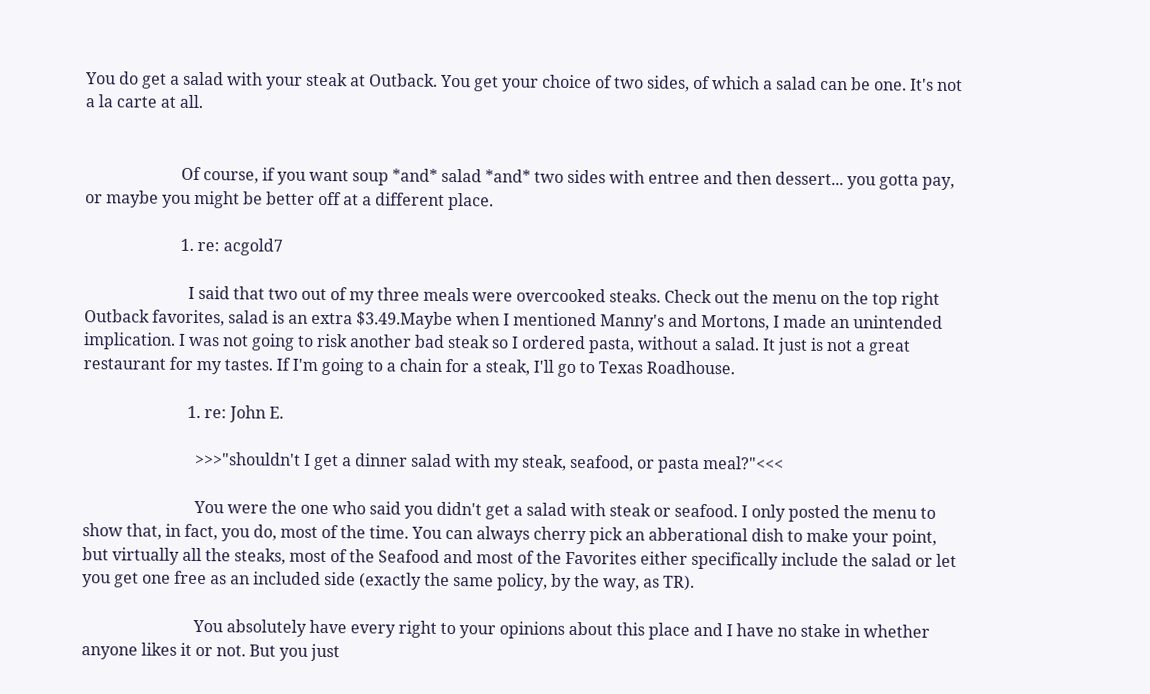You do get a salad with your steak at Outback. You get your choice of two sides, of which a salad can be one. It's not a la carte at all.


                        Of course, if you want soup *and* salad *and* two sides with entree and then dessert... you gotta pay, or maybe you might be better off at a different place.

                        1. re: acgold7

                          I said that two out of my three meals were overcooked steaks. Check out the menu on the top right Outback favorites, salad is an extra $3.49.Maybe when I mentioned Manny's and Mortons, I made an unintended implication. I was not going to risk another bad steak so I ordered pasta, without a salad. It just is not a great restaurant for my tastes. If I'm going to a chain for a steak, I'll go to Texas Roadhouse.

                          1. re: John E.

                            >>>"shouldn't I get a dinner salad with my steak, seafood, or pasta meal?"<<<

                            You were the one who said you didn't get a salad with steak or seafood. I only posted the menu to show that, in fact, you do, most of the time. You can always cherry pick an abberational dish to make your point, but virtually all the steaks, most of the Seafood and most of the Favorites either specifically include the salad or let you get one free as an included side (exactly the same policy, by the way, as TR).

                            You absolutely have every right to your opinions about this place and I have no stake in whether anyone likes it or not. But you just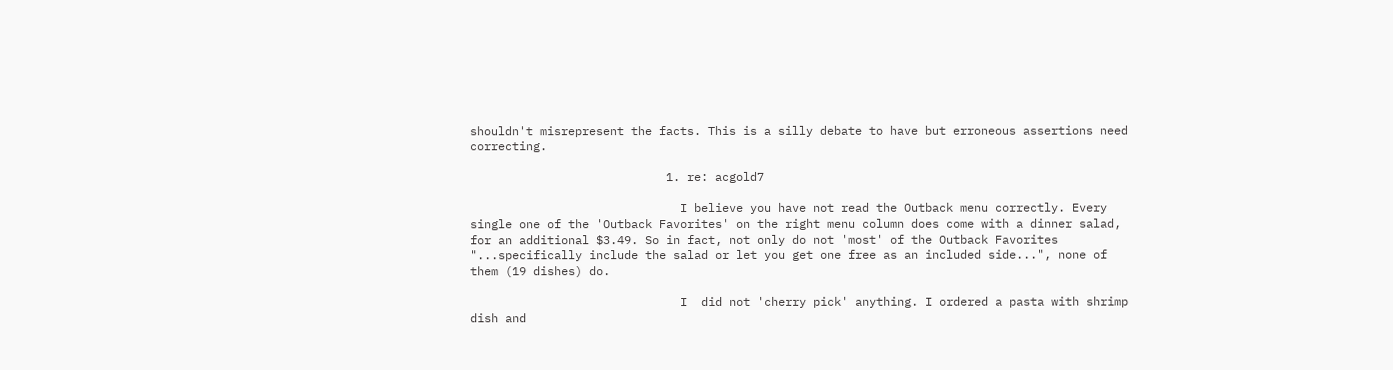shouldn't misrepresent the facts. This is a silly debate to have but erroneous assertions need correcting.

                            1. re: acgold7

                              I believe you have not read the Outback menu correctly. Every single one of the 'Outback Favorites' on the right menu column does come with a dinner salad, for an additional $3.49. So in fact, not only do not 'most' of the Outback Favorites "...specifically include the salad or let you get one free as an included side...", none of them (19 dishes) do.

                              I  did not 'cherry pick' anything. I ordered a pasta with shrimp dish and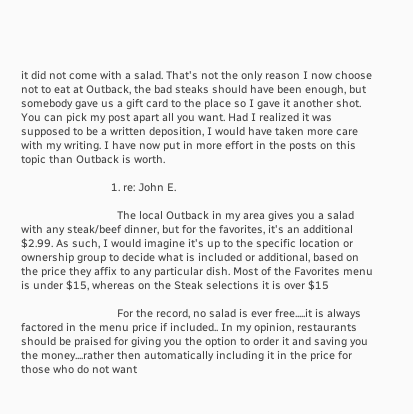it did not come with a salad. That's not the only reason I now choose not to eat at Outback, the bad steaks should have been enough, but somebody gave us a gift card to the place so I gave it another shot. You can pick my post apart all you want. Had I realized it was supposed to be a written deposition, I would have taken more care with my writing. I have now put in more effort in the posts on this topic than Outback is worth.

                              1. re: John E.

                                The local Outback in my area gives you a salad with any steak/beef dinner, but for the favorites, it's an additional $2.99. As such, I would imagine it's up to the specific location or ownership group to decide what is included or additional, based on the price they affix to any particular dish. Most of the Favorites menu is under $15, whereas on the Steak selections it is over $15

                                For the record, no salad is ever free.....it is always factored in the menu price if included.. In my opinion, restaurants should be praised for giving you the option to order it and saving you the money....rather then automatically including it in the price for those who do not want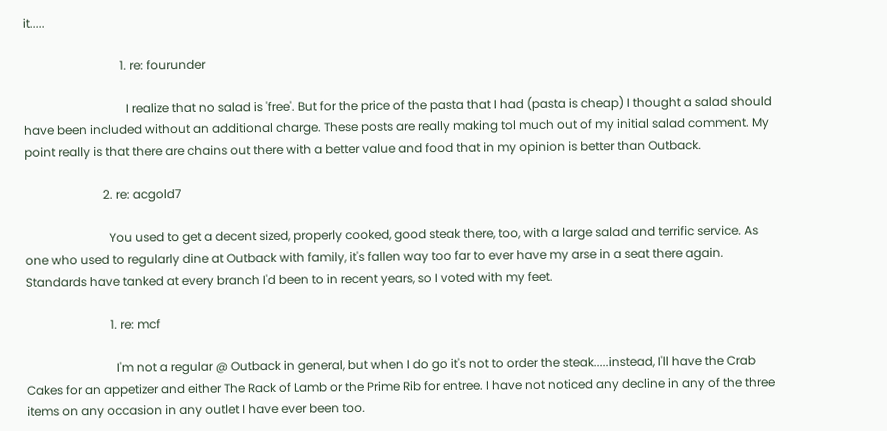it.....

                                1. re: fourunder

                                  I realize that no salad is 'free'. But for the price of the pasta that I had (pasta is cheap) I thought a salad should have been included without an additional charge. These posts are really making tol much out of my initial salad comment. My point really is that there are chains out there with a better value and food that in my opinion is better than Outback.

                          2. re: acgold7

                            You used to get a decent sized, properly cooked, good steak there, too, with a large salad and terrific service. As one who used to regularly dine at Outback with family, it's fallen way too far to ever have my arse in a seat there again. Standards have tanked at every branch I'd been to in recent years, so I voted with my feet.

                            1. re: mcf

                              I'm not a regular @ Outback in general, but when I do go it's not to order the steak.....instead, I'll have the Crab Cakes for an appetizer and either The Rack of Lamb or the Prime Rib for entree. I have not noticed any decline in any of the three items on any occasion in any outlet I have ever been too.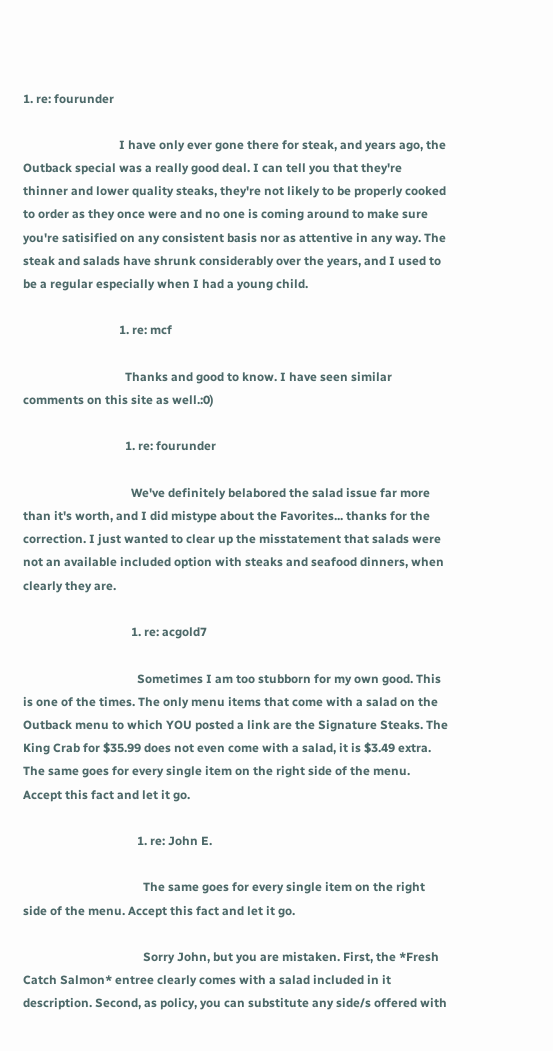1. re: fourunder

                                I have only ever gone there for steak, and years ago, the Outback special was a really good deal. I can tell you that they're thinner and lower quality steaks, they're not likely to be properly cooked to order as they once were and no one is coming around to make sure you're satisified on any consistent basis nor as attentive in any way. The steak and salads have shrunk considerably over the years, and I used to be a regular especially when I had a young child.

                                1. re: mcf

                                  Thanks and good to know. I have seen similar comments on this site as well.:0)

                                  1. re: fourunder

                                    We've definitely belabored the salad issue far more than it's worth, and I did mistype about the Favorites... thanks for the correction. I just wanted to clear up the misstatement that salads were not an available included option with steaks and seafood dinners, when clearly they are.

                                    1. re: acgold7

                                      Sometimes I am too stubborn for my own good. This is one of the times. The only menu items that come with a salad on the Outback menu to which YOU posted a link are the Signature Steaks. The King Crab for $35.99 does not even come with a salad, it is $3.49 extra. The same goes for every single item on the right side of the menu. Accept this fact and let it go.

                                      1. re: John E.

                                        The same goes for every single item on the right side of the menu. Accept this fact and let it go.

                                        Sorry John, but you are mistaken. First, the *Fresh Catch Salmon* entree clearly comes with a salad included in it description. Second, as policy, you can substitute any side/s offered with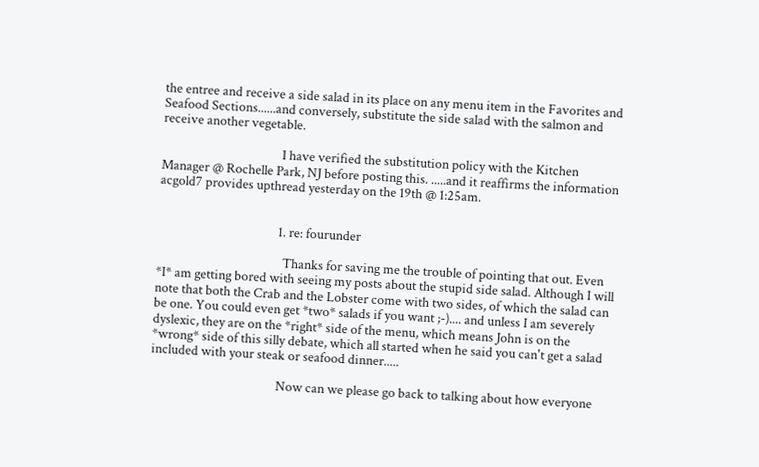the entree and receive a side salad in its place on any menu item in the Favorites and Seafood Sections......and conversely, substitute the side salad with the salmon and receive another vegetable.

                                        I have verified the substitution policy with the Kitchen Manager @ Rochelle Park, NJ before posting this. .....and it reaffirms the information acgold7 provides upthread yesterday on the 19th @ 1:25am.


                                        1. re: fourunder

                                          Thanks for saving me the trouble of pointing that out. Even *I* am getting bored with seeing my posts about the stupid side salad. Although I will note that both the Crab and the Lobster come with two sides, of which the salad can be one. You could even get *two* salads if you want ;-).... and unless I am severely dyslexic, they are on the *right* side of the menu, which means John is on the *wrong* side of this silly debate, which all started when he said you can't get a salad included with your steak or seafood dinner.....

                                          Now can we please go back to talking about how everyone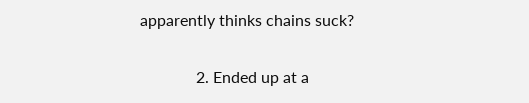apparently thinks chains suck?

              2. Ended up at a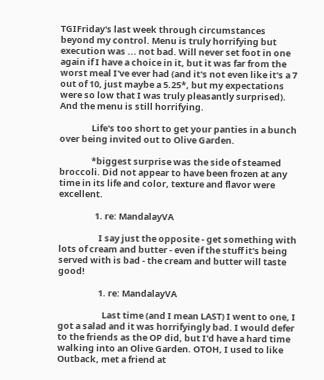TGIFriday's last week through circumstances beyond my control. Menu is truly horrifying but execution was ... not bad. Will never set foot in one again if I have a choice in it, but it was far from the worst meal I've ever had (and it's not even like it's a 7 out of 10, just maybe a 5.25*, but my expectations were so low that I was truly pleasantly surprised). And the menu is still horrifying.

                Life's too short to get your panties in a bunch over being invited out to Olive Garden.

                *biggest surprise was the side of steamed broccoli. Did not appear to have been frozen at any time in its life and color, texture and flavor were excellent.

                  1. re: MandalayVA

                    I say just the opposite - get something with lots of cream and butter - even if the stuff it's being served with is bad - the cream and butter will taste good!

                    1. re: MandalayVA

                      Last time (and I mean LAST) I went to one, I got a salad and it was horrifyingly bad. I would defer to the friends as the OP did, but I'd have a hard time walking into an Olive Garden. OTOH, I used to like Outback, met a friend at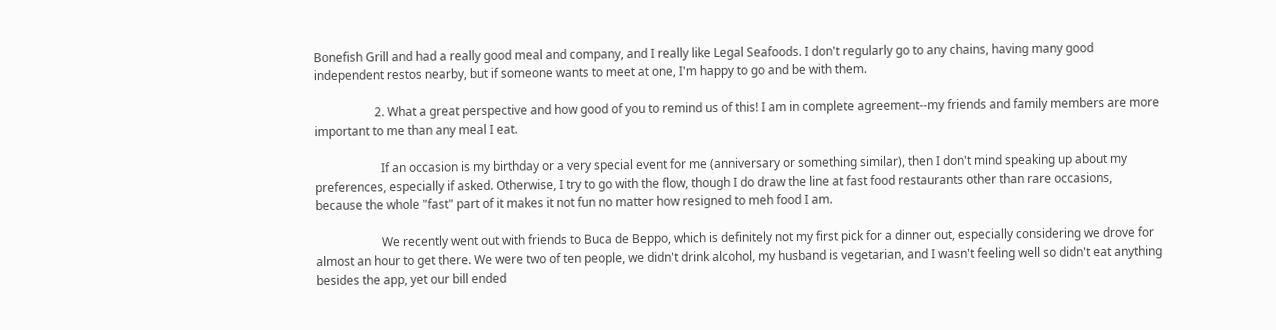Bonefish Grill and had a really good meal and company, and I really like Legal Seafoods. I don't regularly go to any chains, having many good independent restos nearby, but if someone wants to meet at one, I'm happy to go and be with them.

                    2. What a great perspective and how good of you to remind us of this! I am in complete agreement--my friends and family members are more important to me than any meal I eat.

                      If an occasion is my birthday or a very special event for me (anniversary or something similar), then I don't mind speaking up about my preferences, especially if asked. Otherwise, I try to go with the flow, though I do draw the line at fast food restaurants other than rare occasions, because the whole "fast" part of it makes it not fun no matter how resigned to meh food I am.

                      We recently went out with friends to Buca de Beppo, which is definitely not my first pick for a dinner out, especially considering we drove for almost an hour to get there. We were two of ten people, we didn't drink alcohol, my husband is vegetarian, and I wasn't feeling well so didn't eat anything besides the app, yet our bill ended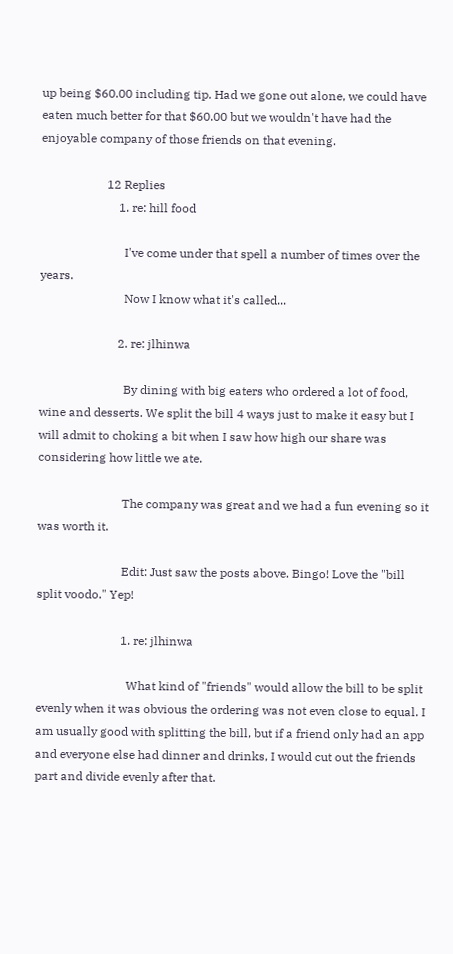up being $60.00 including tip. Had we gone out alone, we could have eaten much better for that $60.00 but we wouldn't have had the enjoyable company of those friends on that evening.

                      12 Replies
                          1. re: hill food

                            I've come under that spell a number of times over the years.
                            Now I know what it's called...

                          2. re: jlhinwa

                            By dining with big eaters who ordered a lot of food, wine and desserts. We split the bill 4 ways just to make it easy but I will admit to choking a bit when I saw how high our share was considering how little we ate.

                            The company was great and we had a fun evening so it was worth it.

                            Edit: Just saw the posts above. Bingo! Love the "bill split voodo." Yep!

                            1. re: jlhinwa

                              What kind of "friends" would allow the bill to be split evenly when it was obvious the ordering was not even close to equal. I am usually good with splitting the bill, but if a friend only had an app and everyone else had dinner and drinks, I would cut out the friends part and divide evenly after that.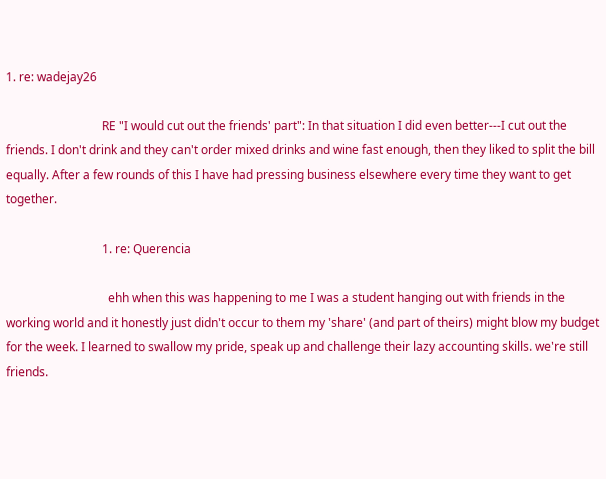1. re: wadejay26

                                RE "I would cut out the friends' part": In that situation I did even better---I cut out the friends. I don't drink and they can't order mixed drinks and wine fast enough, then they liked to split the bill equally. After a few rounds of this I have had pressing business elsewhere every time they want to get together.

                                1. re: Querencia

                                  ehh when this was happening to me I was a student hanging out with friends in the working world and it honestly just didn't occur to them my 'share' (and part of theirs) might blow my budget for the week. I learned to swallow my pride, speak up and challenge their lazy accounting skills. we're still friends.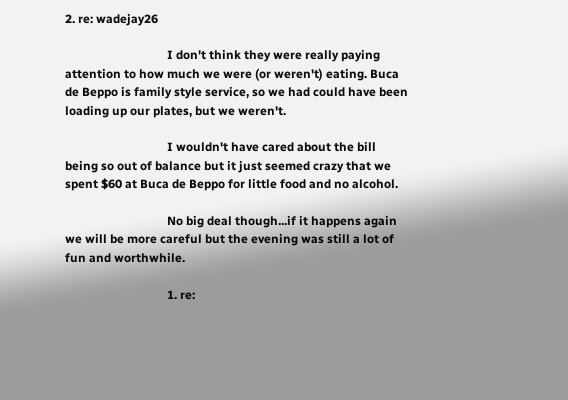2. re: wadejay26

                                  I don't think they were really paying attention to how much we were (or weren't) eating. Buca de Beppo is family style service, so we had could have been loading up our plates, but we weren't.

                                  I wouldn't have cared about the bill being so out of balance but it just seemed crazy that we spent $60 at Buca de Beppo for little food and no alcohol.

                                  No big deal though...if it happens again we will be more careful but the evening was still a lot of fun and worthwhile.

                                  1. re: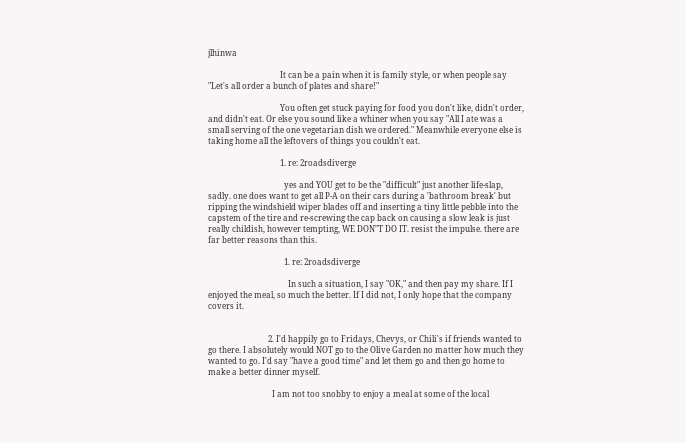jlhinwa

                                    It can be a pain when it is family style, or when people say "Let's all order a bunch of plates and share!"

                                    You often get stuck paying for food you don't like, didn't order, and didn't eat. Or else you sound like a whiner when you say "All I ate was a small serving of the one vegetarian dish we ordered." Meanwhile everyone else is taking home all the leftovers of things you couldn't eat.

                                    1. re: 2roadsdiverge

                                      yes and YOU get to be the "difficult" just another life-slap, sadly. one does want to get all P-A on their cars during a 'bathroom break' but ripping the windshield wiper blades off and inserting a tiny little pebble into the capstem of the tire and re-screwing the cap back on causing a slow leak is just really childish, however tempting, WE DON"T DO IT. resist the impulse. there are far better reasons than this.

                                      1. re: 2roadsdiverge

                                        In such a situation, I say "OK," and then pay my share. If I enjoyed the meal, so much the better. If I did not, I only hope that the company covers it.


                              2. I'd happily go to Fridays, Chevys, or Chili's if friends wanted to go there. I absolutely would NOT go to the Olive Garden no matter how much they wanted to go. I'd say "have a good time" and let them go and then go home to make a better dinner myself.

                                I am not too snobby to enjoy a meal at some of the local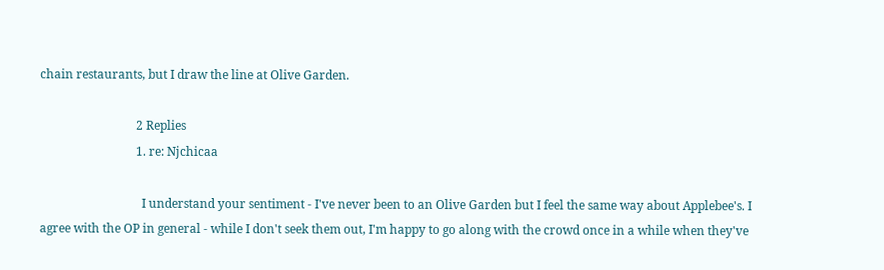chain restaurants, but I draw the line at Olive Garden.

                                2 Replies
                                1. re: Njchicaa

                                  I understand your sentiment - I've never been to an Olive Garden but I feel the same way about Applebee's. I agree with the OP in general - while I don't seek them out, I'm happy to go along with the crowd once in a while when they've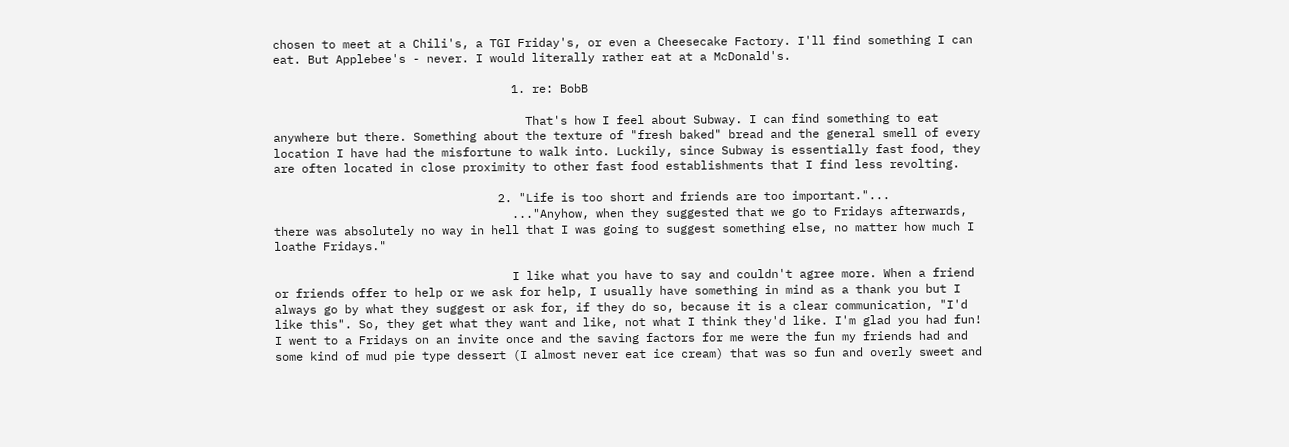chosen to meet at a Chili's, a TGI Friday's, or even a Cheesecake Factory. I'll find something I can eat. But Applebee's - never. I would literally rather eat at a McDonald's.

                                  1. re: BobB

                                    That's how I feel about Subway. I can find something to eat anywhere but there. Something about the texture of "fresh baked" bread and the general smell of every location I have had the misfortune to walk into. Luckily, since Subway is essentially fast food, they are often located in close proximity to other fast food establishments that I find less revolting.

                                2. "Life is too short and friends are too important."...
                                  ..."Anyhow, when they suggested that we go to Fridays afterwards, there was absolutely no way in hell that I was going to suggest something else, no matter how much I loathe Fridays."

                                  I like what you have to say and couldn't agree more. When a friend or friends offer to help or we ask for help, I usually have something in mind as a thank you but I always go by what they suggest or ask for, if they do so, because it is a clear communication, "I'd like this". So, they get what they want and like, not what I think they'd like. I'm glad you had fun! I went to a Fridays on an invite once and the saving factors for me were the fun my friends had and some kind of mud pie type dessert (I almost never eat ice cream) that was so fun and overly sweet and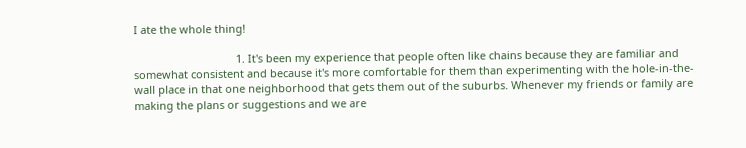I ate the whole thing!

                                  1. It's been my experience that people often like chains because they are familiar and somewhat consistent and because it's more comfortable for them than experimenting with the hole-in-the-wall place in that one neighborhood that gets them out of the suburbs. Whenever my friends or family are making the plans or suggestions and we are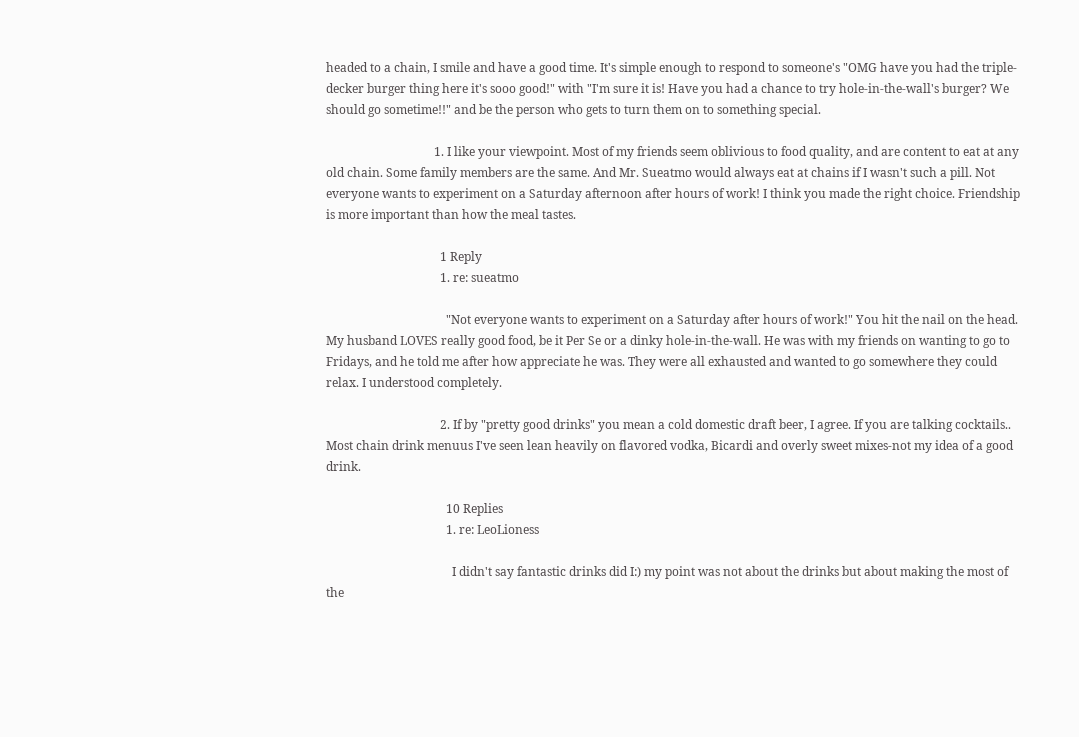headed to a chain, I smile and have a good time. It's simple enough to respond to someone's "OMG have you had the triple-decker burger thing here it's sooo good!" with "I'm sure it is! Have you had a chance to try hole-in-the-wall's burger? We should go sometime!!" and be the person who gets to turn them on to something special.

                                    1. I like your viewpoint. Most of my friends seem oblivious to food quality, and are content to eat at any old chain. Some family members are the same. And Mr. Sueatmo would always eat at chains if I wasn't such a pill. Not everyone wants to experiment on a Saturday afternoon after hours of work! I think you made the right choice. Friendship is more important than how the meal tastes.

                                      1 Reply
                                      1. re: sueatmo

                                        "Not everyone wants to experiment on a Saturday after hours of work!" You hit the nail on the head. My husband LOVES really good food, be it Per Se or a dinky hole-in-the-wall. He was with my friends on wanting to go to Fridays, and he told me after how appreciate he was. They were all exhausted and wanted to go somewhere they could relax. I understood completely.

                                      2. If by "pretty good drinks" you mean a cold domestic draft beer, I agree. If you are talking cocktails.. Most chain drink menuus I've seen lean heavily on flavored vodka, Bicardi and overly sweet mixes-not my idea of a good drink.

                                        10 Replies
                                        1. re: LeoLioness

                                          I didn't say fantastic drinks did I:) my point was not about the drinks but about making the most of the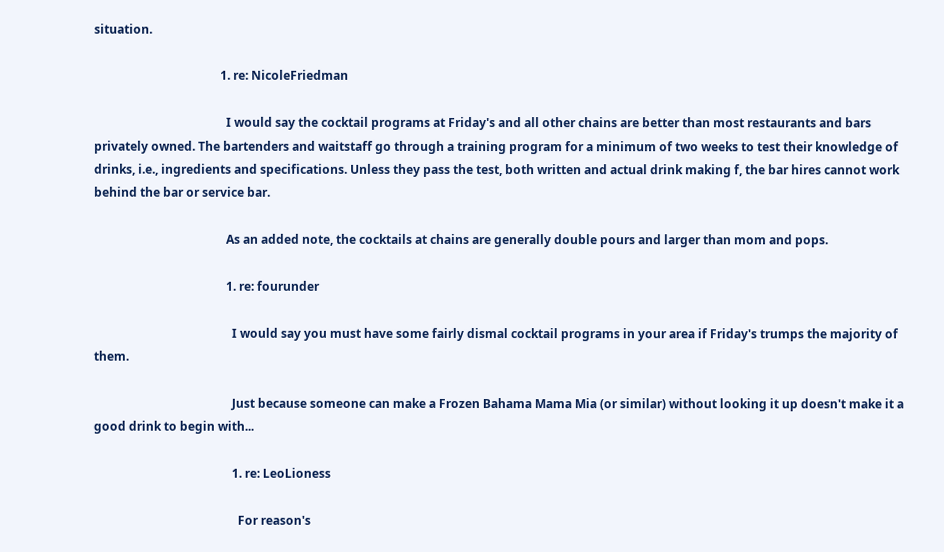situation.

                                          1. re: NicoleFriedman

                                            I would say the cocktail programs at Friday's and all other chains are better than most restaurants and bars privately owned. The bartenders and waitstaff go through a training program for a minimum of two weeks to test their knowledge of drinks, i.e., ingredients and specifications. Unless they pass the test, both written and actual drink making f, the bar hires cannot work behind the bar or service bar.

                                            As an added note, the cocktails at chains are generally double pours and larger than mom and pops.

                                            1. re: fourunder

                                              I would say you must have some fairly dismal cocktail programs in your area if Friday's trumps the majority of them.

                                              Just because someone can make a Frozen Bahama Mama Mia (or similar) without looking it up doesn't make it a good drink to begin with...

                                              1. re: LeoLioness

                                                For reason's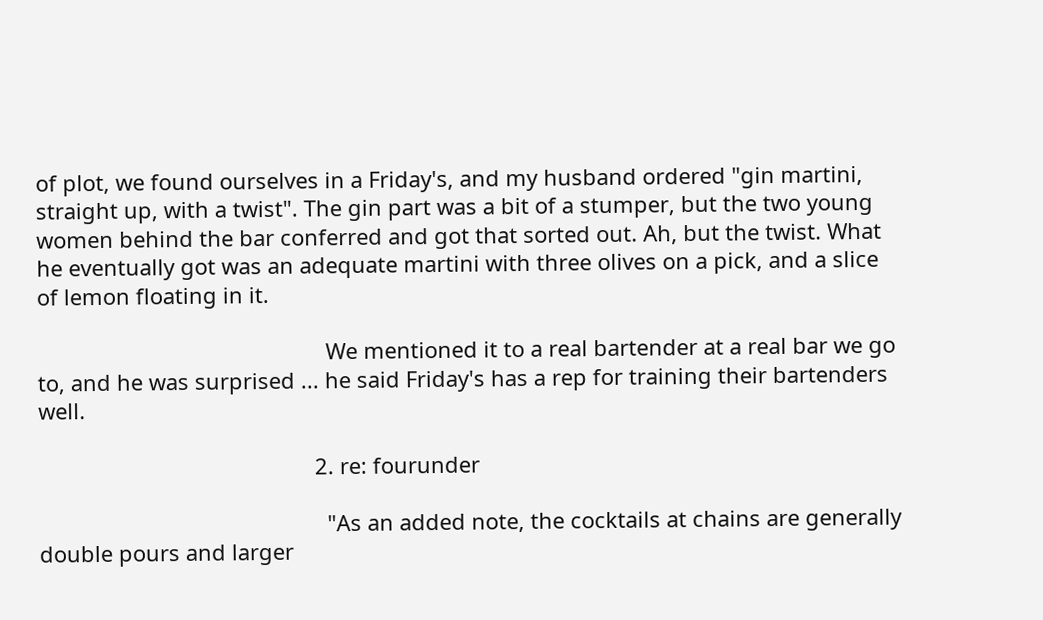of plot, we found ourselves in a Friday's, and my husband ordered "gin martini, straight up, with a twist". The gin part was a bit of a stumper, but the two young women behind the bar conferred and got that sorted out. Ah, but the twist. What he eventually got was an adequate martini with three olives on a pick, and a slice of lemon floating in it.

                                                We mentioned it to a real bartender at a real bar we go to, and he was surprised ... he said Friday's has a rep for training their bartenders well.

                                              2. re: fourunder

                                                "As an added note, the cocktails at chains are generally double pours and larger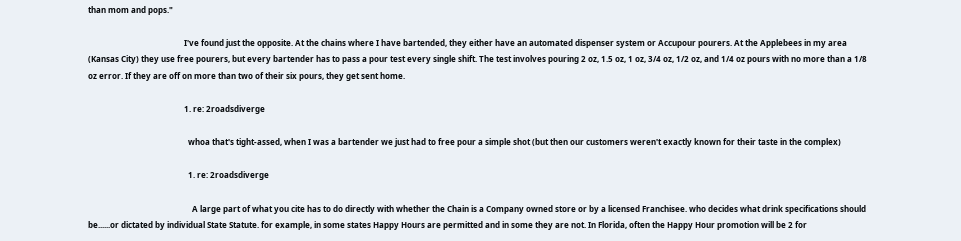than mom and pops."

                                                I've found just the opposite. At the chains where I have bartended, they either have an automated dispenser system or Accupour pourers. At the Applebees in my area (Kansas City) they use free pourers, but every bartender has to pass a pour test every single shift. The test involves pouring 2 oz, 1.5 oz, 1 oz, 3/4 oz, 1/2 oz, and 1/4 oz pours with no more than a 1/8 oz error. If they are off on more than two of their six pours, they get sent home.

                                                1. re: 2roadsdiverge

                                                  whoa that's tight-assed, when I was a bartender we just had to free pour a simple shot (but then our customers weren't exactly known for their taste in the complex)

                                                  1. re: 2roadsdiverge

                                                    A large part of what you cite has to do directly with whether the Chain is a Company owned store or by a licensed Franchisee. who decides what drink specifications should be......or dictated by individual State Statute. for example, in some states Happy Hours are permitted and in some they are not. In Florida, often the Happy Hour promotion will be 2 for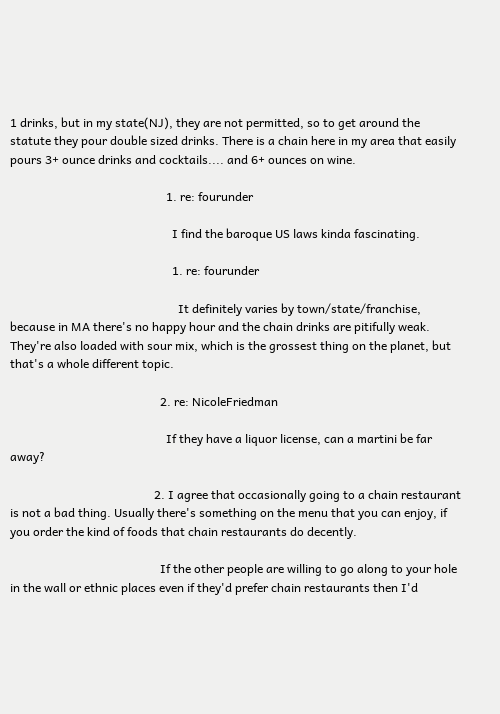1 drinks, but in my state(NJ), they are not permitted, so to get around the statute they pour double sized drinks. There is a chain here in my area that easily pours 3+ ounce drinks and cocktails.... and 6+ ounces on wine.

                                                    1. re: fourunder

                                                      I find the baroque US laws kinda fascinating.

                                                      1. re: fourunder

                                                        It definitely varies by town/state/franchise, because in MA there's no happy hour and the chain drinks are pitifully weak. They're also loaded with sour mix, which is the grossest thing on the planet, but that's a whole different topic.

                                                  2. re: NicoleFriedman

                                                    If they have a liquor license, can a martini be far away?

                                                2. I agree that occasionally going to a chain restaurant is not a bad thing. Usually there's something on the menu that you can enjoy, if you order the kind of foods that chain restaurants do decently.

                                                  If the other people are willing to go along to your hole in the wall or ethnic places even if they'd prefer chain restaurants then I'd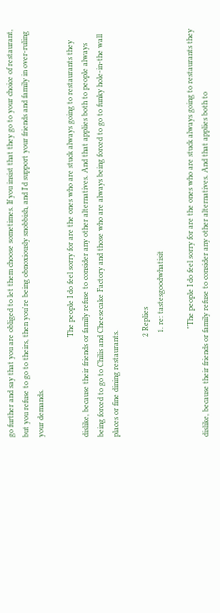go further and say that you are obliged to let them choose sometimes. If you insist that they go to your choice of restaurant, but you refuse to go to theirs, then you're being obnoxiously snobbish, and I'd support your friends and family in over-ruling your demands.

                                                  The people I do feel sorry for are the ones who are stuck always going to restaurants they dislike, because their friends or family refuse to consider any other alternatives. And that applies both to people always being forced to go to Chilis and Cheesecake Factory and those who are always being forced to go to funky hole-in-the wall places or fine dining restaurants.

                                                  2 Replies
                                                    1. re: tastesgoodwhatisit

                                                      "The people I do feel sorry for are the ones who are stuck always going to restaurants they dislike, because their friends or family refuse to consider any other alternatives. And that applies both to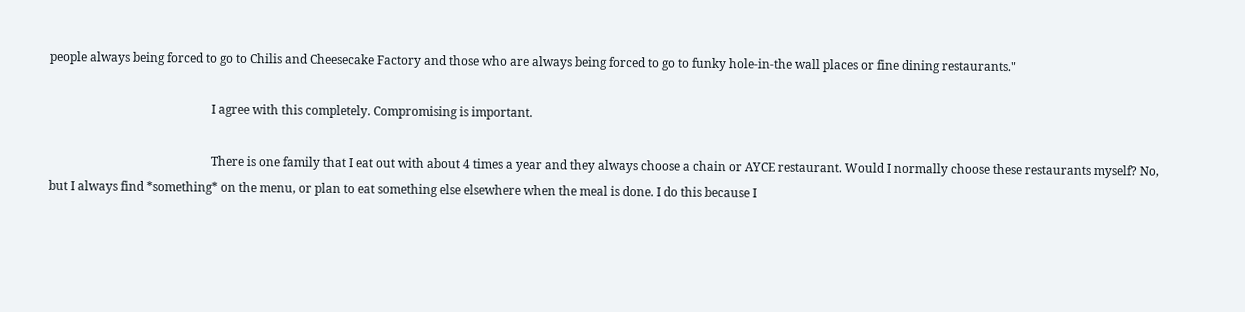people always being forced to go to Chilis and Cheesecake Factory and those who are always being forced to go to funky hole-in-the wall places or fine dining restaurants."

                                                      I agree with this completely. Compromising is important.

                                                      There is one family that I eat out with about 4 times a year and they always choose a chain or AYCE restaurant. Would I normally choose these restaurants myself? No, but I always find *something* on the menu, or plan to eat something else elsewhere when the meal is done. I do this because I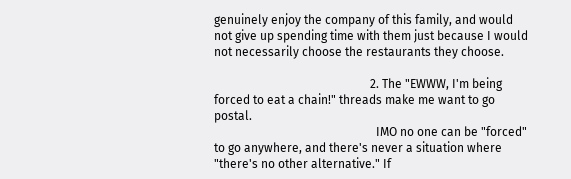genuinely enjoy the company of this family, and would not give up spending time with them just because I would not necessarily choose the restaurants they choose.

                                                    2. The "EWWW, I'm being forced to eat a chain!" threads make me want to go postal.
                                                      IMO no one can be "forced" to go anywhere, and there's never a situation where "there's no other alternative." If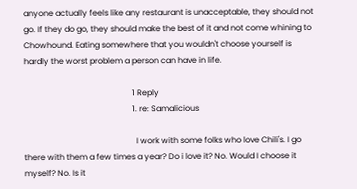anyone actually feels like any restaurant is unacceptable, they should not go. If they do go, they should make the best of it and not come whining to Chowhound. Eating somewhere that you wouldn't choose yourself is hardly the worst problem a person can have in life.

                                                      1 Reply
                                                      1. re: Samalicious

                                                        I work with some folks who love Chili's. I go there with them a few times a year? Do i love it? No. Would I choose it myself? No. Is it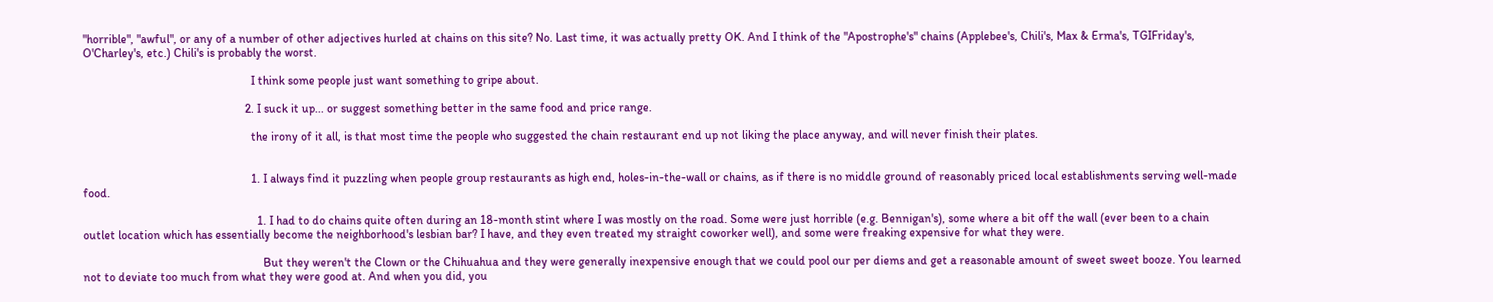"horrible", "awful", or any of a number of other adjectives hurled at chains on this site? No. Last time, it was actually pretty OK. And I think of the "Apostrophe's" chains (Applebee's, Chili's, Max & Erma's, TGIFriday's, O'Charley's, etc.) Chili's is probably the worst.

                                                        I think some people just want something to gripe about.

                                                      2. I suck it up... or suggest something better in the same food and price range.

                                                        the irony of it all, is that most time the people who suggested the chain restaurant end up not liking the place anyway, and will never finish their plates.


                                                        1. I always find it puzzling when people group restaurants as high end, holes-in-the-wall or chains, as if there is no middle ground of reasonably priced local establishments serving well-made food.

                                                          1. I had to do chains quite often during an 18-month stint where I was mostly on the road. Some were just horrible (e.g. Bennigan's), some where a bit off the wall (ever been to a chain outlet location which has essentially become the neighborhood's lesbian bar? I have, and they even treated my straight coworker well), and some were freaking expensive for what they were.

                                                            But they weren't the Clown or the Chihuahua and they were generally inexpensive enough that we could pool our per diems and get a reasonable amount of sweet sweet booze. You learned not to deviate too much from what they were good at. And when you did, you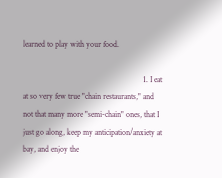learned to play with your food.

                                                            1. I eat at so very few true "chain restaurants," and not that many more "semi-chain" ones, that I just go along, keep my anticipation/anxiety at bay, and enjoy the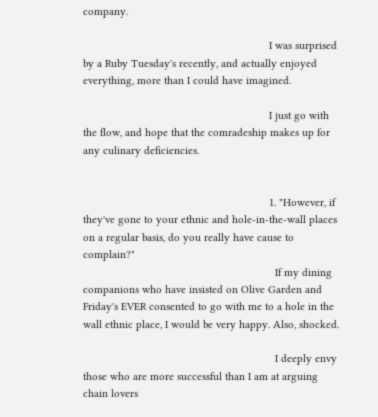company.

                                                              I was surprised by a Ruby Tuesday's recently, and actually enjoyed everything, more than I could have imagined.

                                                              I just go with the flow, and hope that the comradeship makes up for any culinary deficiencies.


                                                              1. "However, if they've gone to your ethnic and hole-in-the-wall places on a regular basis, do you really have cause to complain?"
                                                                If my dining companions who have insisted on Olive Garden and Friday's EVER consented to go with me to a hole in the wall ethnic place, I would be very happy. Also, shocked.

                                                                I deeply envy those who are more successful than I am at arguing chain lovers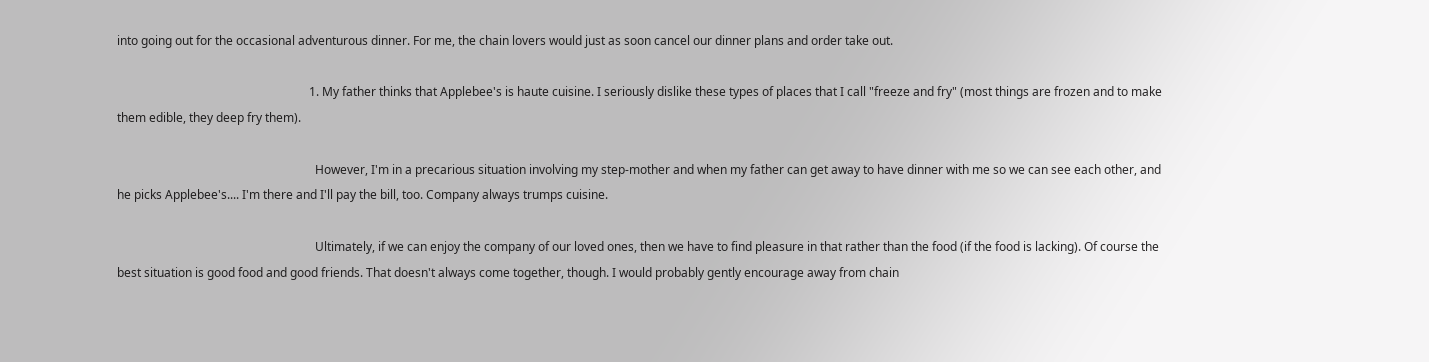into going out for the occasional adventurous dinner. For me, the chain lovers would just as soon cancel our dinner plans and order take out.

                                                                1. My father thinks that Applebee's is haute cuisine. I seriously dislike these types of places that I call "freeze and fry" (most things are frozen and to make them edible, they deep fry them).

                                                                  However, I'm in a precarious situation involving my step-mother and when my father can get away to have dinner with me so we can see each other, and he picks Applebee's.... I'm there and I'll pay the bill, too. Company always trumps cuisine.

                                                                  Ultimately, if we can enjoy the company of our loved ones, then we have to find pleasure in that rather than the food (if the food is lacking). Of course the best situation is good food and good friends. That doesn't always come together, though. I would probably gently encourage away from chain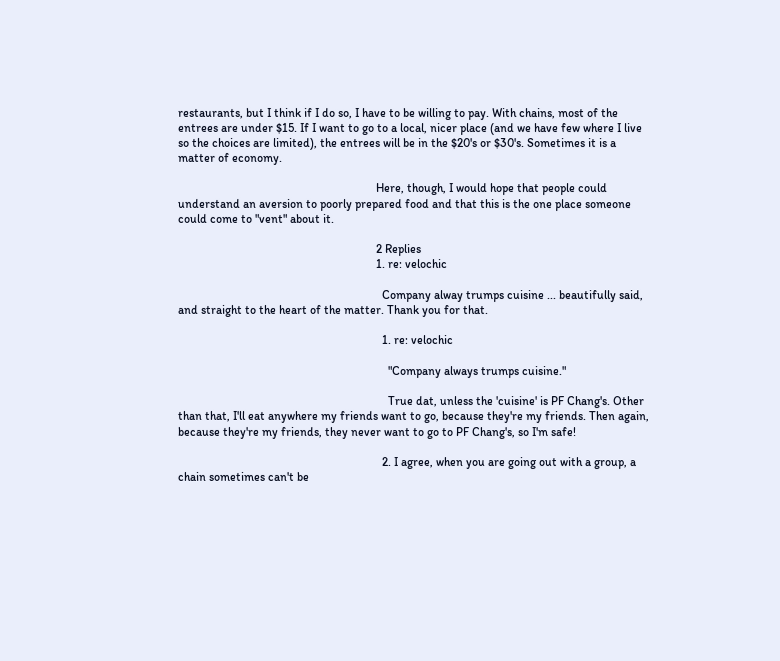restaurants, but I think if I do so, I have to be willing to pay. With chains, most of the entrees are under $15. If I want to go to a local, nicer place (and we have few where I live so the choices are limited), the entrees will be in the $20's or $30's. Sometimes it is a matter of economy.

                                                                  Here, though, I would hope that people could understand an aversion to poorly prepared food and that this is the one place someone could come to "vent" about it.

                                                                  2 Replies
                                                                  1. re: velochic

                                                                    Company alway trumps cuisine ... beautifully said, and straight to the heart of the matter. Thank you for that.

                                                                    1. re: velochic

                                                                      "Company always trumps cuisine."

                                                                      True dat, unless the 'cuisine' is PF Chang's. Other than that, I'll eat anywhere my friends want to go, because they're my friends. Then again, because they're my friends, they never want to go to PF Chang's, so I'm safe!

                                                                    2. I agree, when you are going out with a group, a chain sometimes can't be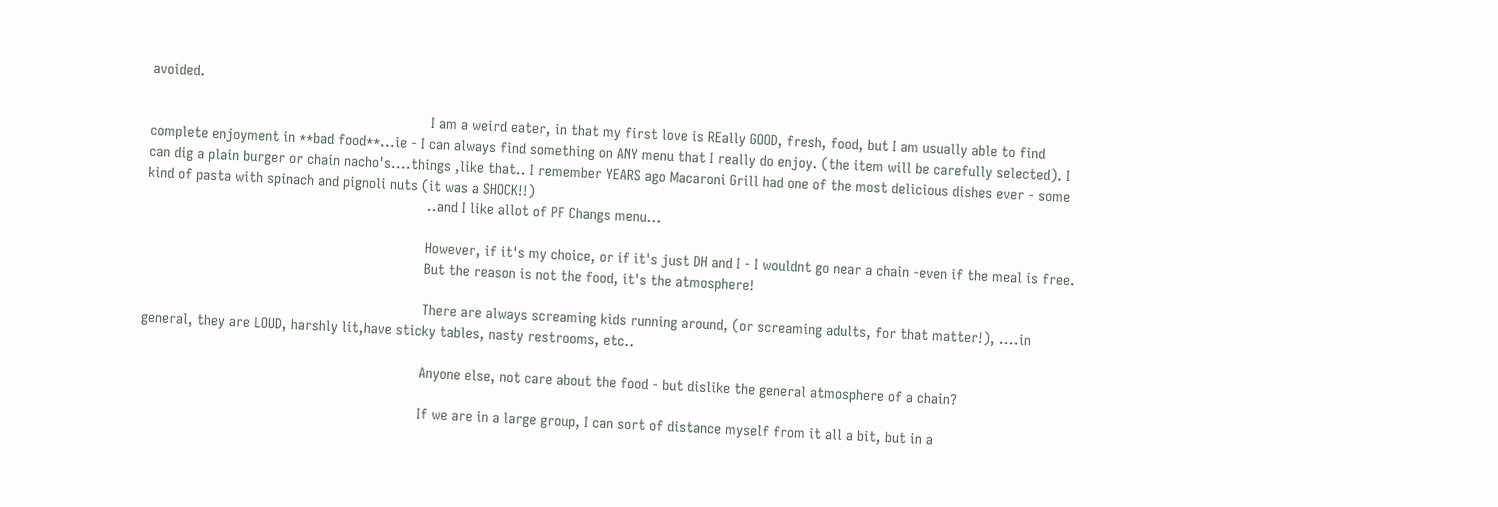avoided.

                                                                      I am a weird eater, in that my first love is REally GOOD, fresh, food, but I am usually able to find complete enjoyment in **bad food**...ie - I can always find something on ANY menu that I really do enjoy. (the item will be carefully selected). I can dig a plain burger or chain nacho's....things ,like that.. I remember YEARS ago Macaroni Grill had one of the most delicious dishes ever - some kind of pasta with spinach and pignoli nuts (it was a SHOCK!!)
                                                                      ..and I like allot of PF Changs menu...

                                                                      However, if it's my choice, or if it's just DH and I - I wouldnt go near a chain -even if the meal is free.
                                                                      But the reason is not the food, it's the atmosphere!

                                                                      There are always screaming kids running around, (or screaming adults, for that matter!), ....in general, they are LOUD, harshly lit,have sticky tables, nasty restrooms, etc..

                                                                      Anyone else, not care about the food - but dislike the general atmosphere of a chain?

                                                                      If we are in a large group, I can sort of distance myself from it all a bit, but in a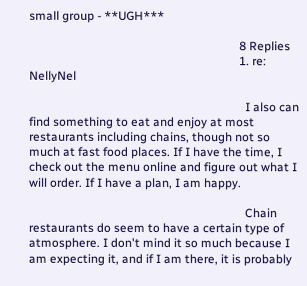small group - **UGH***

                                                                      8 Replies
                                                                      1. re: NellyNel

                                                                        I also can find something to eat and enjoy at most restaurants including chains, though not so much at fast food places. If I have the time, I check out the menu online and figure out what I will order. If I have a plan, I am happy.

                                                                        Chain restaurants do seem to have a certain type of atmosphere. I don't mind it so much because I am expecting it, and if I am there, it is probably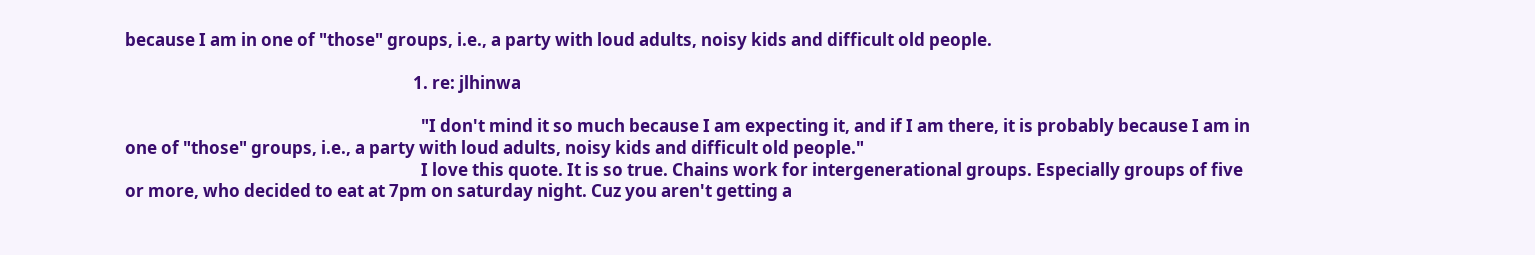because I am in one of "those" groups, i.e., a party with loud adults, noisy kids and difficult old people.

                                                                        1. re: jlhinwa

                                                                          "I don't mind it so much because I am expecting it, and if I am there, it is probably because I am in one of "those" groups, i.e., a party with loud adults, noisy kids and difficult old people."
                                                                          I love this quote. It is so true. Chains work for intergenerational groups. Especially groups of five or more, who decided to eat at 7pm on saturday night. Cuz you aren't getting a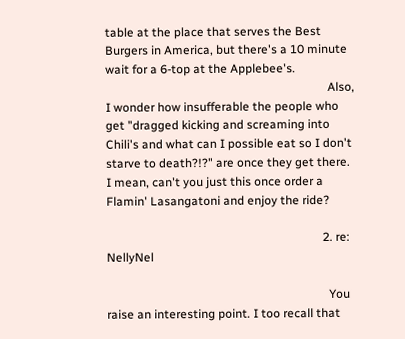table at the place that serves the Best Burgers in America, but there's a 10 minute wait for a 6-top at the Applebee's.
                                                                          Also, I wonder how insufferable the people who get "dragged kicking and screaming into Chili's and what can I possible eat so I don't starve to death?!?" are once they get there. I mean, can't you just this once order a Flamin' Lasangatoni and enjoy the ride?

                                                                        2. re: NellyNel

                                                                          You raise an interesting point. I too recall that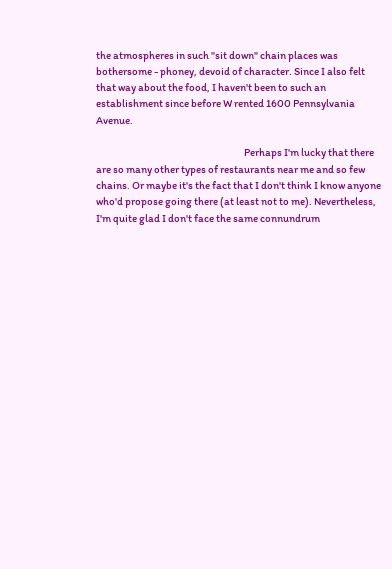the atmospheres in such "sit down" chain places was bothersome - phoney, devoid of character. Since I also felt that way about the food, I haven't been to such an establishment since before W rented 1600 Pennsylvania Avenue.

                                                                          Perhaps I'm lucky that there are so many other types of restaurants near me and so few chains. Or maybe it's the fact that I don't think I know anyone who'd propose going there (at least not to me). Nevertheless, I'm quite glad I don't face the same connundrum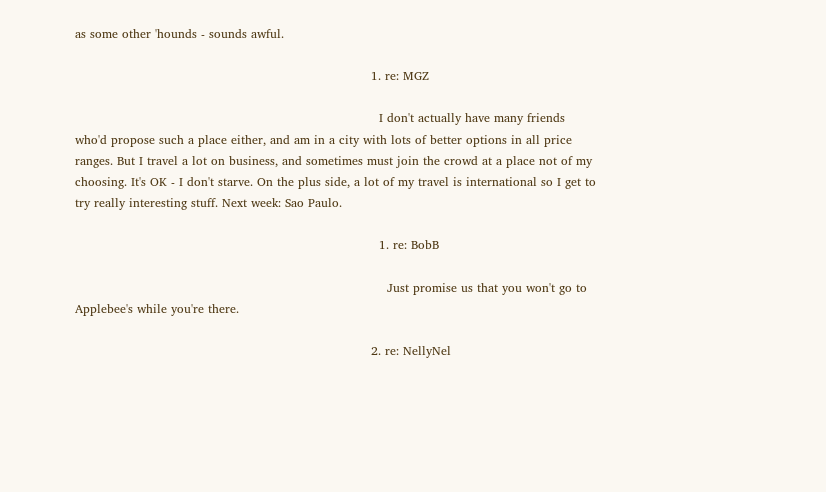as some other 'hounds - sounds awful.

                                                                          1. re: MGZ

                                                                            I don't actually have many friends who'd propose such a place either, and am in a city with lots of better options in all price ranges. But I travel a lot on business, and sometimes must join the crowd at a place not of my choosing. It's OK - I don't starve. On the plus side, a lot of my travel is international so I get to try really interesting stuff. Next week: Sao Paulo.

                                                                            1. re: BobB

                                                                              Just promise us that you won't go to Applebee's while you're there.

                                                                          2. re: NellyNel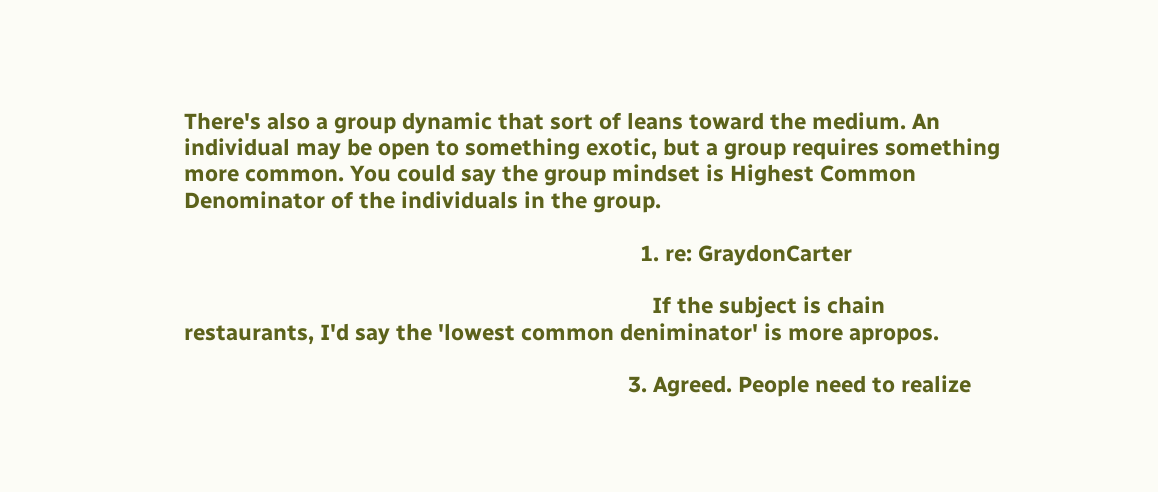There's also a group dynamic that sort of leans toward the medium. An individual may be open to something exotic, but a group requires something more common. You could say the group mindset is Highest Common Denominator of the individuals in the group.

                                                                            1. re: GraydonCarter

                                                                              If the subject is chain restaurants, I'd say the 'lowest common deniminator' is more apropos.

                                                                          3. Agreed. People need to realize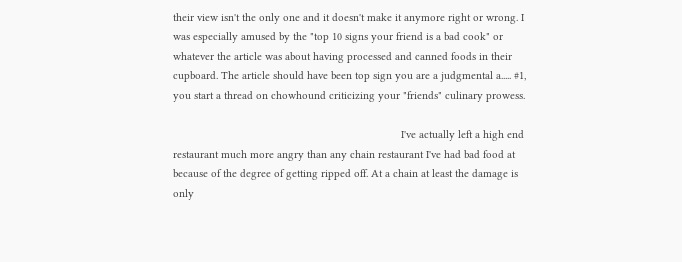their view isn't the only one and it doesn't make it anymore right or wrong. I was especially amused by the "top 10 signs your friend is a bad cook" or whatever the article was about having processed and canned foods in their cupboard. The article should have been top sign you are a judgmental a..... #1, you start a thread on chowhound criticizing your "friends" culinary prowess.

                                                                            I've actually left a high end restaurant much more angry than any chain restaurant I've had bad food at because of the degree of getting ripped off. At a chain at least the damage is only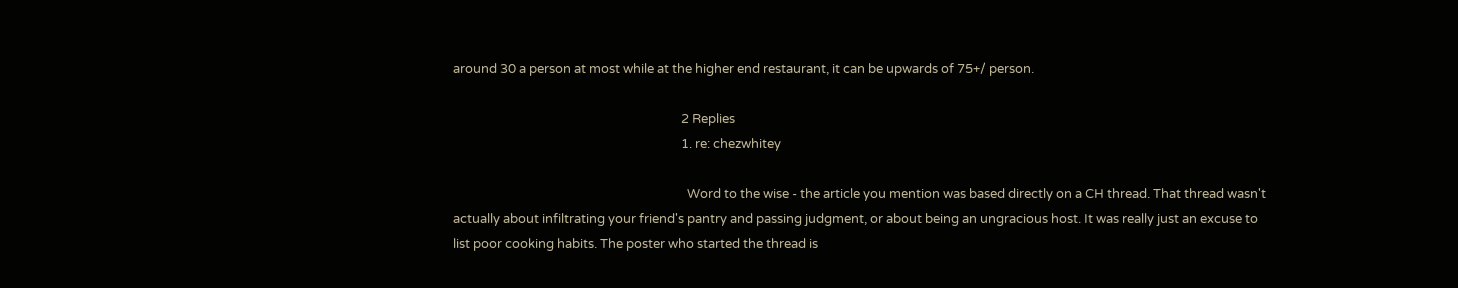around 30 a person at most while at the higher end restaurant, it can be upwards of 75+/ person.

                                                                            2 Replies
                                                                            1. re: chezwhitey

                                                                              Word to the wise - the article you mention was based directly on a CH thread. That thread wasn't actually about infiltrating your friend's pantry and passing judgment, or about being an ungracious host. It was really just an excuse to list poor cooking habits. The poster who started the thread is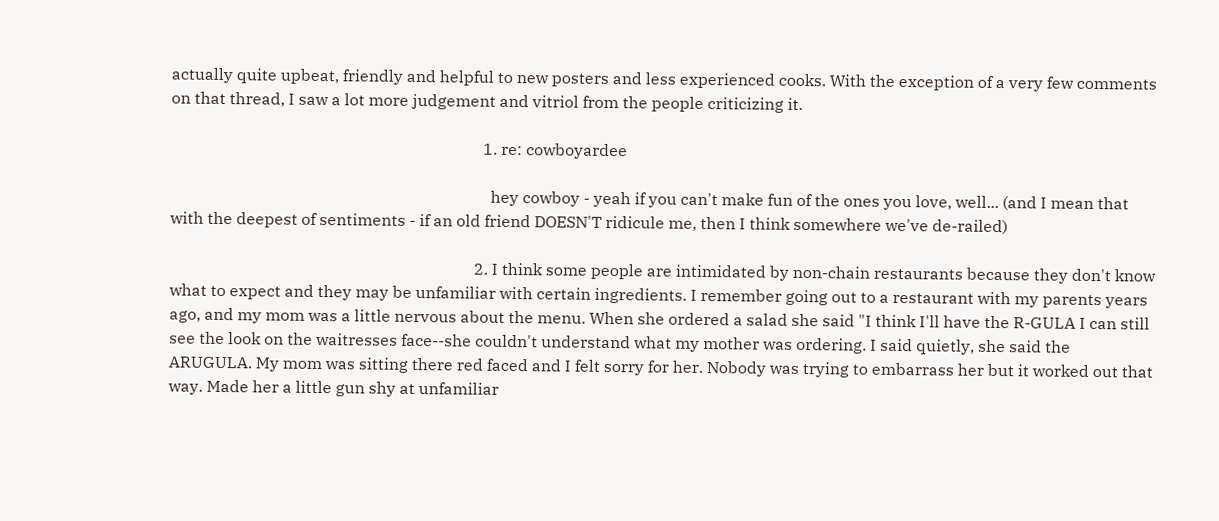actually quite upbeat, friendly and helpful to new posters and less experienced cooks. With the exception of a very few comments on that thread, I saw a lot more judgement and vitriol from the people criticizing it.

                                                                              1. re: cowboyardee

                                                                                hey cowboy - yeah if you can't make fun of the ones you love, well... (and I mean that with the deepest of sentiments - if an old friend DOESN'T ridicule me, then I think somewhere we've de-railed)

                                                                            2. I think some people are intimidated by non-chain restaurants because they don't know what to expect and they may be unfamiliar with certain ingredients. I remember going out to a restaurant with my parents years ago, and my mom was a little nervous about the menu. When she ordered a salad she said "I think I'll have the R-GULA I can still see the look on the waitresses face--she couldn't understand what my mother was ordering. I said quietly, she said the ARUGULA. My mom was sitting there red faced and I felt sorry for her. Nobody was trying to embarrass her but it worked out that way. Made her a little gun shy at unfamiliar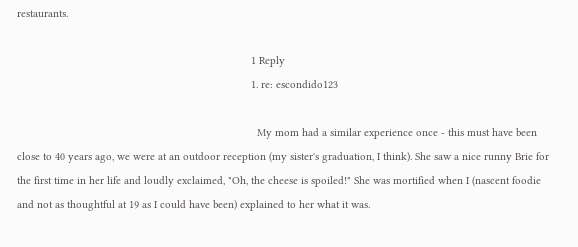restaurants.

                                                                              1 Reply
                                                                              1. re: escondido123

                                                                                My mom had a similar experience once - this must have been close to 40 years ago, we were at an outdoor reception (my sister's graduation, I think). She saw a nice runny Brie for the first time in her life and loudly exclaimed, "Oh, the cheese is spoiled!" She was mortified when I (nascent foodie and not as thoughtful at 19 as I could have been) explained to her what it was.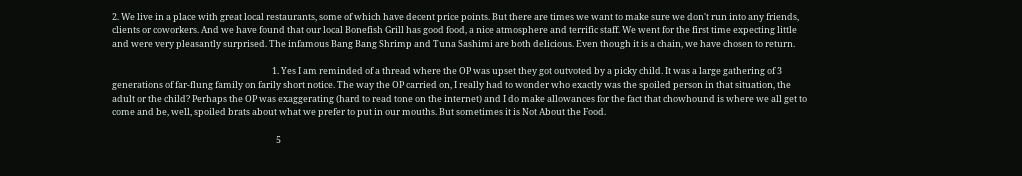2. We live in a place with great local restaurants, some of which have decent price points. But there are times we want to make sure we don't run into any friends, clients or coworkers. And we have found that our local Bonefish Grill has good food, a nice atmosphere and terrific staff. We went for the first time expecting little and were very pleasantly surprised. The infamous Bang Bang Shrimp and Tuna Sashimi are both delicious. Even though it is a chain, we have chosen to return.

                                                                                1. Yes I am reminded of a thread where the OP was upset they got outvoted by a picky child. It was a large gathering of 3 generations of far-flung family on farily short notice. The way the OP carried on, I really had to wonder who exactly was the spoiled person in that situation, the adult or the child? Perhaps the OP was exaggerating (hard to read tone on the internet) and I do make allowances for the fact that chowhound is where we all get to come and be, well, spoiled brats about what we prefer to put in our mouths. But sometimes it is Not About the Food.

                                                                                  5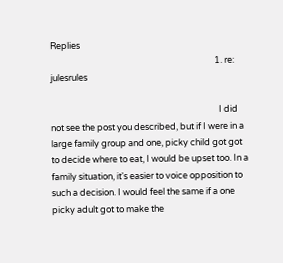Replies
                                                                                  1. re: julesrules

                                                                                    I did not see the post you described, but if I were in a large family group and one, picky child got got to decide where to eat, I would be upset too. In a family situation, it's easier to voice opposition to such a decision. I would feel the same if a one picky adult got to make the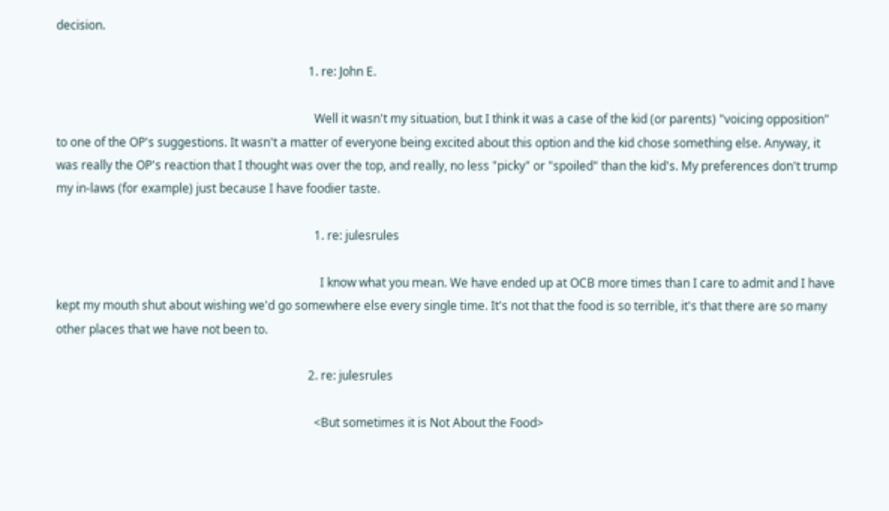decision.

                                                                                    1. re: John E.

                                                                                      Well it wasn't my situation, but I think it was a case of the kid (or parents) "voicing opposition" to one of the OP's suggestions. It wasn't a matter of everyone being excited about this option and the kid chose something else. Anyway, it was really the OP's reaction that I thought was over the top, and really, no less "picky" or "spoiled" than the kid's. My preferences don't trump my in-laws (for example) just because I have foodier taste.

                                                                                      1. re: julesrules

                                                                                        I know what you mean. We have ended up at OCB more times than I care to admit and I have kept my mouth shut about wishing we'd go somewhere else every single time. It's not that the food is so terrible, it's that there are so many other places that we have not been to.

                                                                                    2. re: julesrules

                                                                                      <But sometimes it is Not About the Food>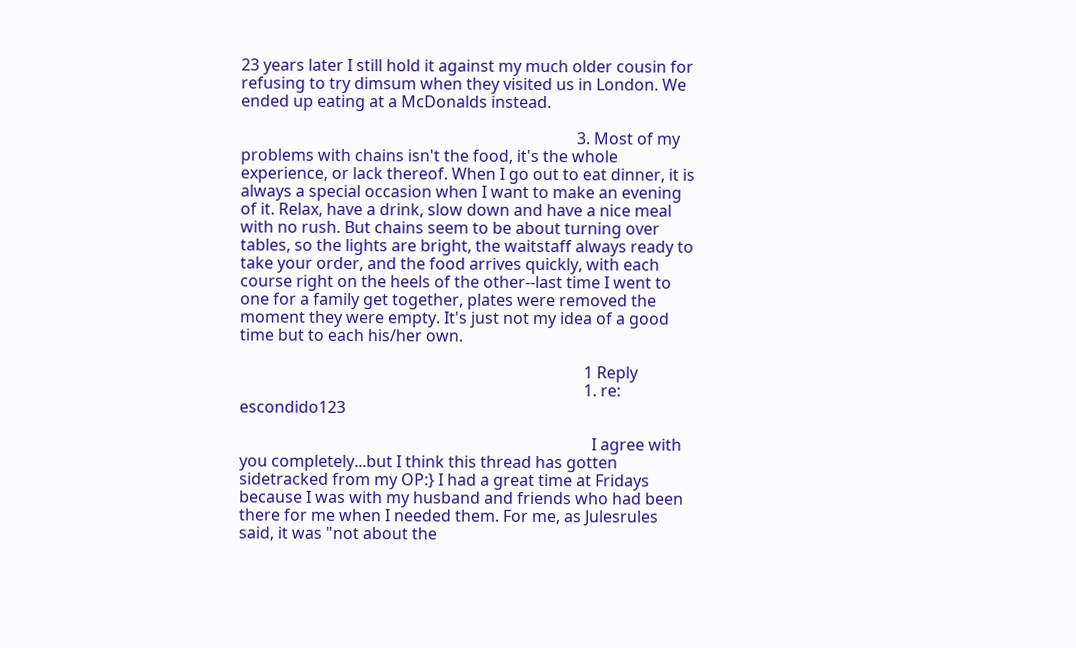23 years later I still hold it against my much older cousin for refusing to try dimsum when they visited us in London. We ended up eating at a McDonalds instead.

                                                                                    3. Most of my problems with chains isn't the food, it's the whole experience, or lack thereof. When I go out to eat dinner, it is always a special occasion when I want to make an evening of it. Relax, have a drink, slow down and have a nice meal with no rush. But chains seem to be about turning over tables, so the lights are bright, the waitstaff always ready to take your order, and the food arrives quickly, with each course right on the heels of the other--last time I went to one for a family get together, plates were removed the moment they were empty. It's just not my idea of a good time but to each his/her own.

                                                                                      1 Reply
                                                                                      1. re: escondido123

                                                                                        I agree with you completely...but I think this thread has gotten sidetracked from my OP:} I had a great time at Fridays because I was with my husband and friends who had been there for me when I needed them. For me, as Julesrules said, it was "not about the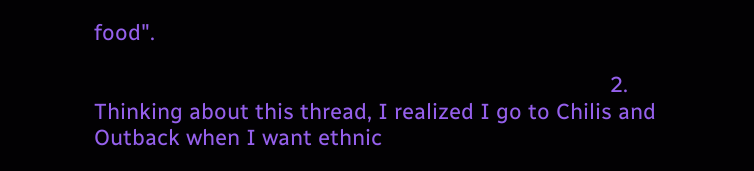food".

                                                                                      2. Thinking about this thread, I realized I go to Chilis and Outback when I want ethnic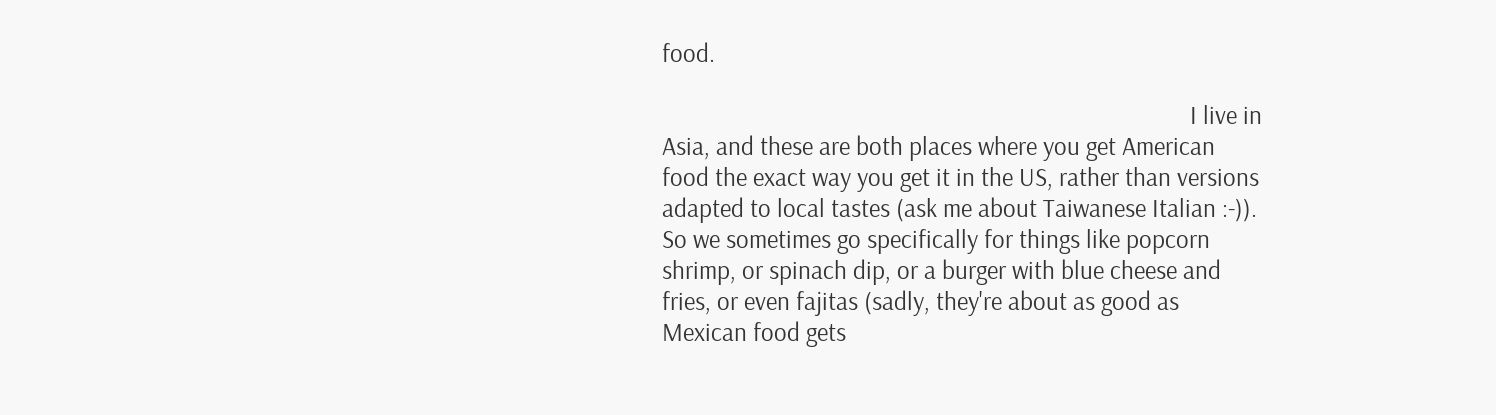food.

                                                                                        I live in Asia, and these are both places where you get American food the exact way you get it in the US, rather than versions adapted to local tastes (ask me about Taiwanese Italian :-)). So we sometimes go specifically for things like popcorn shrimp, or spinach dip, or a burger with blue cheese and fries, or even fajitas (sadly, they're about as good as Mexican food gets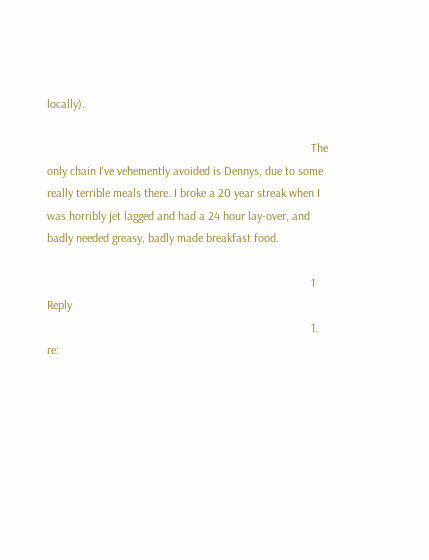locally).

                                                                                        The only chain I've vehemently avoided is Dennys, due to some really terrible meals there. I broke a 20 year streak when I was horribly jet lagged and had a 24 hour lay-over, and badly needed greasy, badly made breakfast food.

                                                                                        1 Reply
                                                                                        1. re: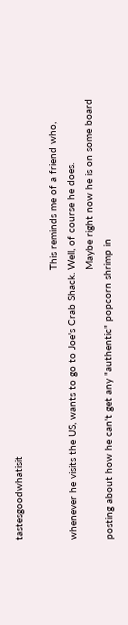tastesgoodwhatisit

                                                                                          This reminds me of a friend who, whenever he visits the US, wants to go to Joe's Crab Shack. Well, of course he does.
                                                                                          Maybe right now he is on some board posting about how he can't get any "authentic" popcorn shrimp in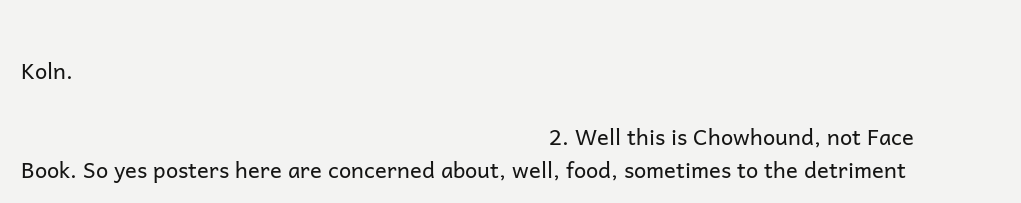Koln.

                                                                                        2. Well this is Chowhound, not Face Book. So yes posters here are concerned about, well, food, sometimes to the detriment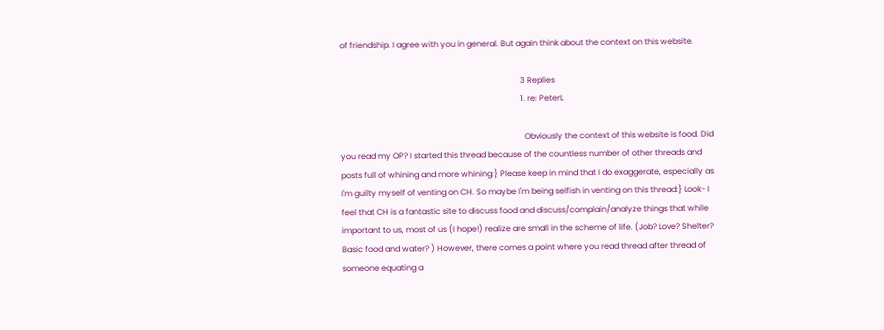of friendship. I agree with you in general. But again think about the context on this website.

                                                                                          3 Replies
                                                                                          1. re: PeterL

                                                                                            Obviously the context of this website is food. Did you read my OP? I started this thread because of the countless number of other threads and posts full of whining and more whining:} Please keep in mind that I do exaggerate, especially as I'm guilty myself of venting on CH. So maybe I'm being selfish in venting on this thread:} Look- I feel that CH is a fantastic site to discuss food and discuss/complain/analyze things that while important to us, most of us (I hope!) realize are small in the scheme of life. (Job? Love? Shelter? Basic food and water? ) However, there comes a point where you read thread after thread of someone equating a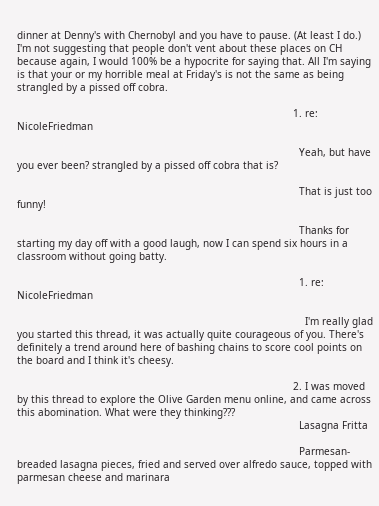dinner at Denny's with Chernobyl and you have to pause. (At least I do.) I'm not suggesting that people don't vent about these places on CH because again, I would 100% be a hypocrite for saying that. All I'm saying is that your or my horrible meal at Friday's is not the same as being strangled by a pissed off cobra.

                                                                                            1. re: NicoleFriedman

                                                                                              Yeah, but have you ever been? strangled by a pissed off cobra that is?

                                                                                              That is just too funny!

                                                                                              Thanks for starting my day off with a good laugh, now I can spend six hours in a classroom without going batty.

                                                                                              1. re: NicoleFriedman

                                                                                                I'm really glad you started this thread, it was actually quite courageous of you. There's definitely a trend around here of bashing chains to score cool points on the board and I think it's cheesy.

                                                                                            2. I was moved by this thread to explore the Olive Garden menu online, and came across this abomination. What were they thinking???
                                                                                              Lasagna Fritta

                                                                                              Parmesan-breaded lasagna pieces, fried and served over alfredo sauce, topped with parmesan cheese and marinara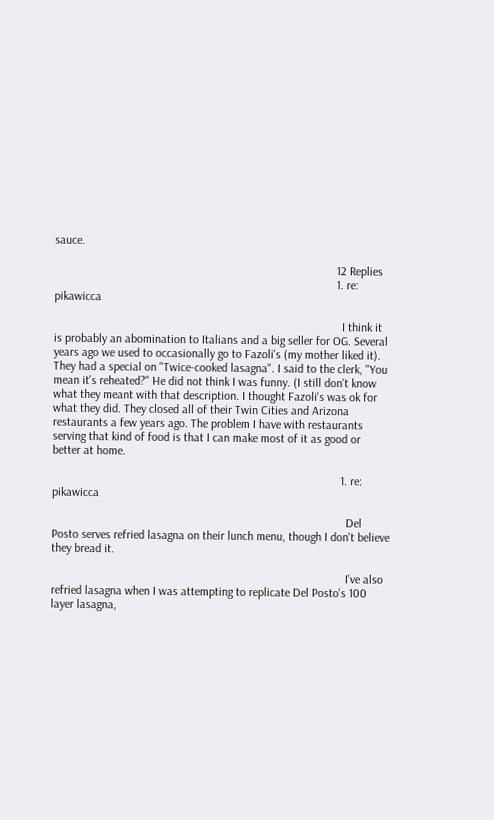sauce.

                                                                                              12 Replies
                                                                                              1. re: pikawicca

                                                                                                I think it is probably an abomination to Italians and a big seller for OG. Several years ago we used to occasionally go to Fazoli's (my mother liked it). They had a special on "Twice-cooked lasagna". I said to the clerk, "You mean it's reheated?" He did not think I was funny. (I still don't know what they meant with that description. I thought Fazoli's was ok for what they did. They closed all of their Twin Cities and Arizona restaurants a few years ago. The problem I have with restaurants serving that kind of food is that I can make most of it as good or better at home.

                                                                                                1. re: pikawicca

                                                                                                  Del Posto serves refried lasagna on their lunch menu, though I don't believe they bread it.

                                                                                                  I've also refried lasagna when I was attempting to replicate Del Posto's 100 layer lasagna,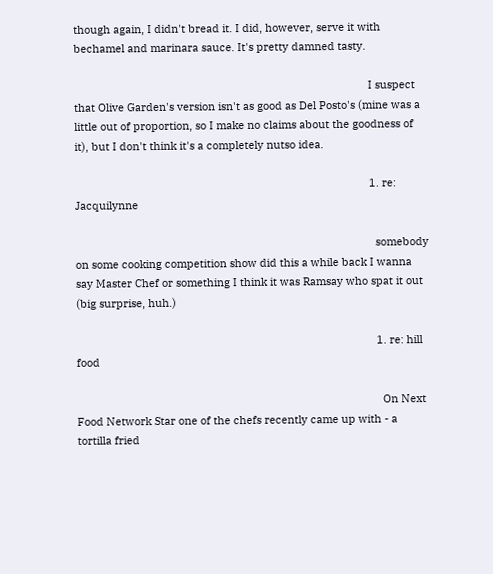though again, I didn't bread it. I did, however, serve it with bechamel and marinara sauce. It's pretty damned tasty.

                                                                                                  I suspect that Olive Garden's version isn't as good as Del Posto's (mine was a little out of proportion, so I make no claims about the goodness of it), but I don't think it's a completely nutso idea.

                                                                                                  1. re: Jacquilynne

                                                                                                    somebody on some cooking competition show did this a while back I wanna say Master Chef or something I think it was Ramsay who spat it out (big surprise, huh.)

                                                                                                    1. re: hill food

                                                                                                      On Next Food Network Star one of the chefs recently came up with - a tortilla fried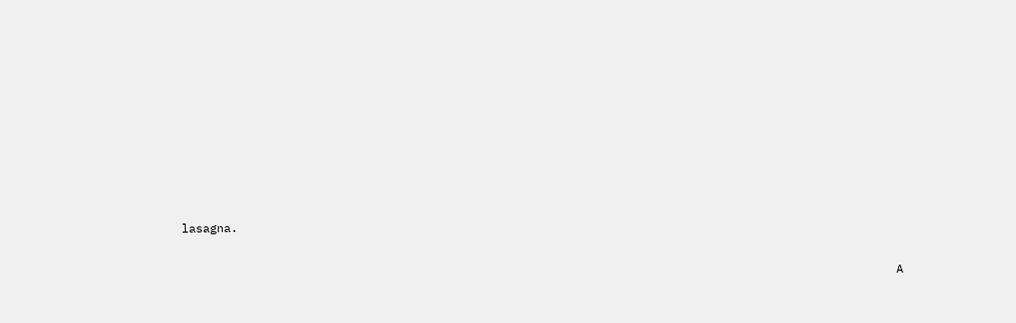lasagna.

                                                                                                      A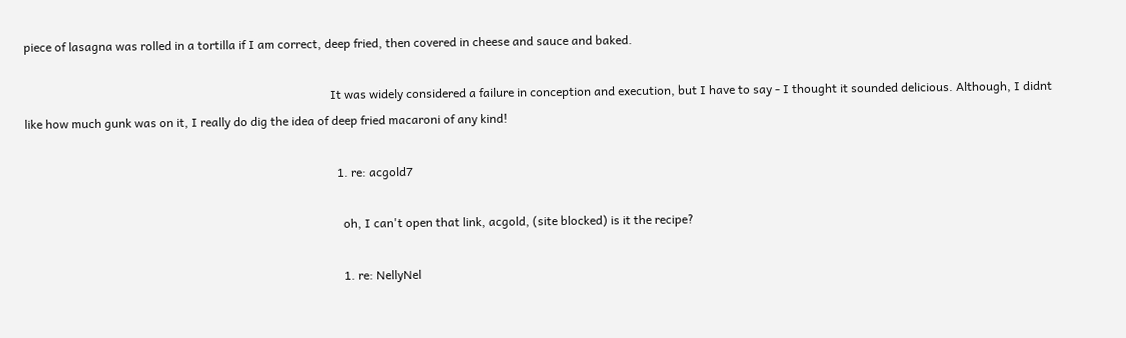piece of lasagna was rolled in a tortilla if I am correct, deep fried, then covered in cheese and sauce and baked.

                                                                                                      It was widely considered a failure in conception and execution, but I have to say - I thought it sounded delicious. Although, I didnt like how much gunk was on it, I really do dig the idea of deep fried macaroni of any kind!

                                                                                                        1. re: acgold7

                                                                                                          oh, I can't open that link, acgold, (site blocked) is it the recipe?

                                                                                                          1. re: NellyNel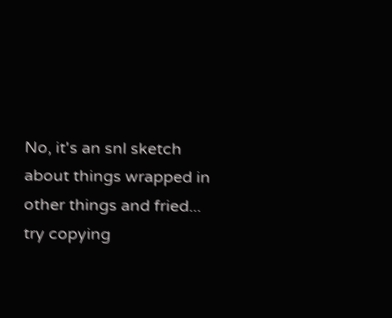No, it's an snl sketch about things wrapped in other things and fried... try copying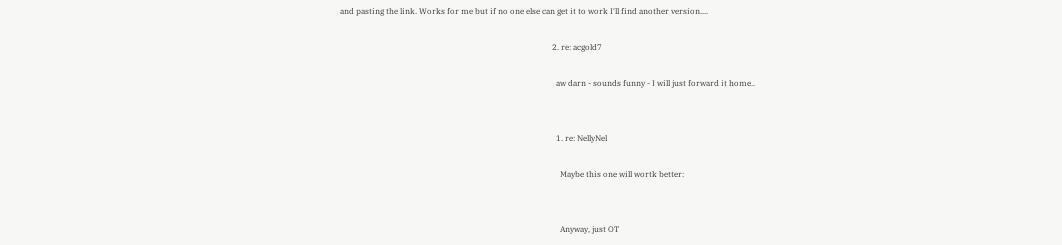and pasting the link. Works for me but if no one else can get it to work I'll find another version....

                                                                                                          2. re: acgold7

                                                                                                            aw darn - sounds funny - I will just forward it home..


                                                                                                            1. re: NellyNel

                                                                                                              Maybe this one will wortk better:


                                                                                                              Anyway, just OT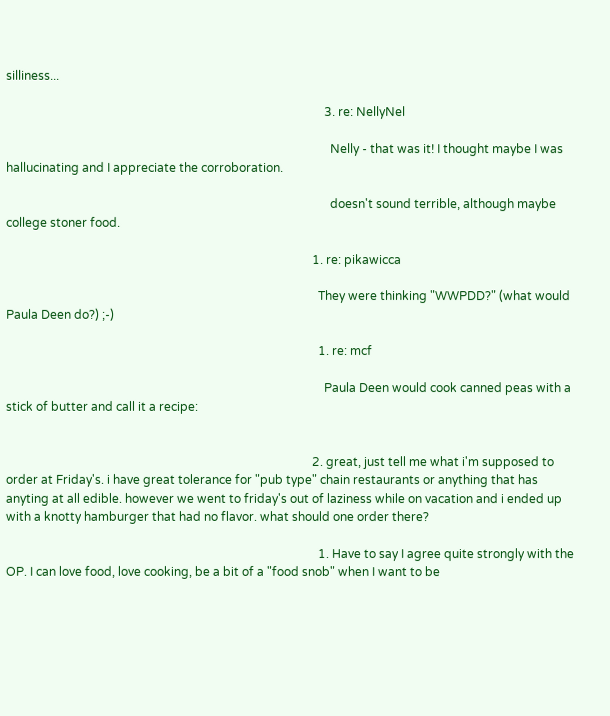silliness...

                                                                                                          3. re: NellyNel

                                                                                                            Nelly - that was it! I thought maybe I was hallucinating and I appreciate the corroboration.

                                                                                                            doesn't sound terrible, although maybe college stoner food.

                                                                                                      1. re: pikawicca

                                                                                                        They were thinking "WWPDD?" (what would Paula Deen do?) ;-)

                                                                                                        1. re: mcf

                                                                                                          Paula Deen would cook canned peas with a stick of butter and call it a recipe:


                                                                                                      2. great, just tell me what i'm supposed to order at Friday's. i have great tolerance for "pub type" chain restaurants or anything that has anyting at all edible. however we went to friday's out of laziness while on vacation and i ended up with a knotty hamburger that had no flavor. what should one order there?

                                                                                                        1. Have to say I agree quite strongly with the OP. I can love food, love cooking, be a bit of a "food snob" when I want to be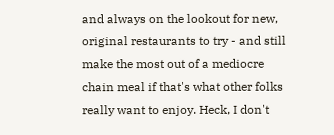and always on the lookout for new, original restaurants to try - and still make the most out of a mediocre chain meal if that's what other folks really want to enjoy. Heck, I don't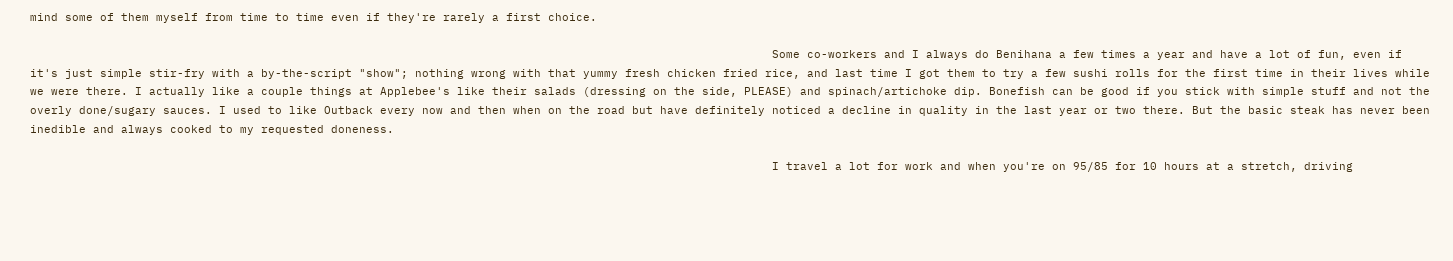mind some of them myself from time to time even if they're rarely a first choice.

                                                                                                          Some co-workers and I always do Benihana a few times a year and have a lot of fun, even if it's just simple stir-fry with a by-the-script "show"; nothing wrong with that yummy fresh chicken fried rice, and last time I got them to try a few sushi rolls for the first time in their lives while we were there. I actually like a couple things at Applebee's like their salads (dressing on the side, PLEASE) and spinach/artichoke dip. Bonefish can be good if you stick with simple stuff and not the overly done/sugary sauces. I used to like Outback every now and then when on the road but have definitely noticed a decline in quality in the last year or two there. But the basic steak has never been inedible and always cooked to my requested doneness.

                                                                                                          I travel a lot for work and when you're on 95/85 for 10 hours at a stretch, driving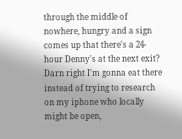through the middle of nowhere, hungry and a sign comes up that there's a 24-hour Denny's at the next exit? Darn right I'm gonna eat there instead of trying to research on my iphone who locally might be open,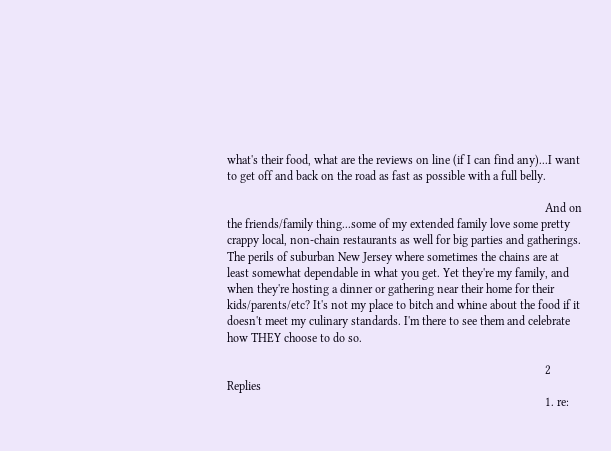what's their food, what are the reviews on line (if I can find any)...I want to get off and back on the road as fast as possible with a full belly.

                                                                                                          And on the friends/family thing...some of my extended family love some pretty crappy local, non-chain restaurants as well for big parties and gatherings. The perils of suburban New Jersey where sometimes the chains are at least somewhat dependable in what you get. Yet they're my family, and when they're hosting a dinner or gathering near their home for their kids/parents/etc? It's not my place to bitch and whine about the food if it doesn't meet my culinary standards. I'm there to see them and celebrate how THEY choose to do so.

                                                                                                          2 Replies
                                                                                                          1. re: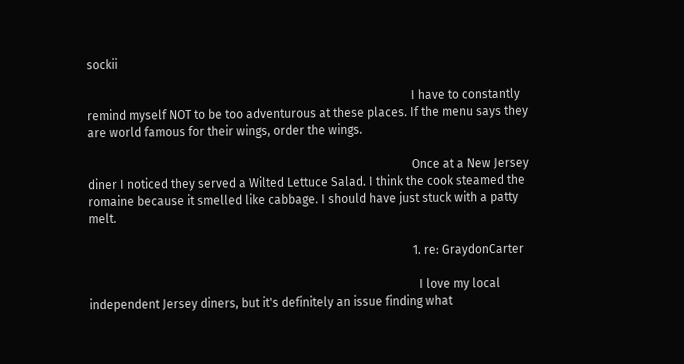sockii

                                                                                                            I have to constantly remind myself NOT to be too adventurous at these places. If the menu says they are world famous for their wings, order the wings.

                                                                                                            Once at a New Jersey diner I noticed they served a Wilted Lettuce Salad. I think the cook steamed the romaine because it smelled like cabbage. I should have just stuck with a patty melt.

                                                                                                            1. re: GraydonCarter

                                                                                                              I love my local independent Jersey diners, but it's definitely an issue finding what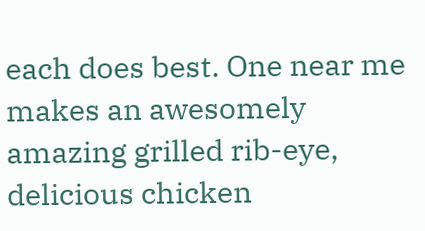each does best. One near me makes an awesomely amazing grilled rib-eye, delicious chicken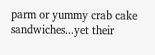parm or yummy crab cake sandwiches...yet their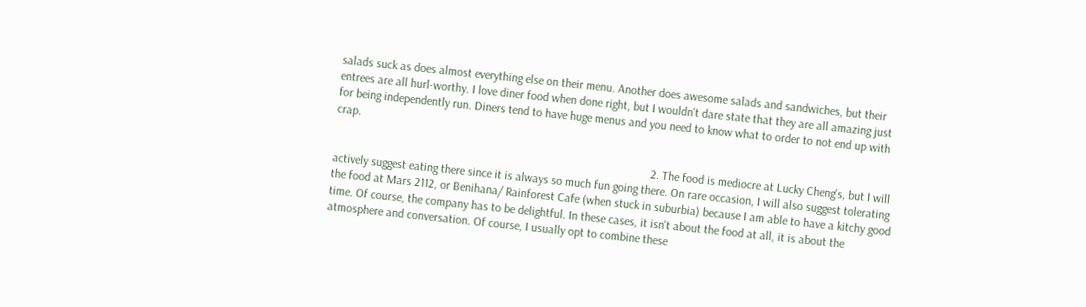salads suck as does almost everything else on their menu. Another does awesome salads and sandwiches, but their entrees are all hurl-worthy. I love diner food when done right, but I wouldn't dare state that they are all amazing just for being independently run. Diners tend to have huge menus and you need to know what to order to not end up with crap.

                                                                                                          2. The food is mediocre at Lucky Cheng's, but I will actively suggest eating there since it is always so much fun going there. On rare occasion, I will also suggest tolerating the food at Mars 2112, or Benihana/ Rainforest Cafe (when stuck in suburbia) because I am able to have a kitchy good time. Of course, the company has to be delightful. In these cases, it isn't about the food at all, it is about the atmosphere and conversation. Of course, I usually opt to combine these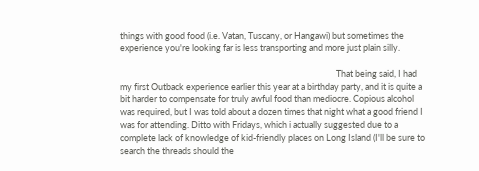things with good food (i.e. Vatan, Tuscany, or Hangawi) but sometimes the experience you're looking far is less transporting and more just plain silly.

                                                                                                            That being said, I had my first Outback experience earlier this year at a birthday party, and it is quite a bit harder to compensate for truly awful food than mediocre. Copious alcohol was required, but I was told about a dozen times that night what a good friend I was for attending. Ditto with Fridays, which i actually suggested due to a complete lack of knowledge of kid-friendly places on Long Island (I'll be sure to search the threads should the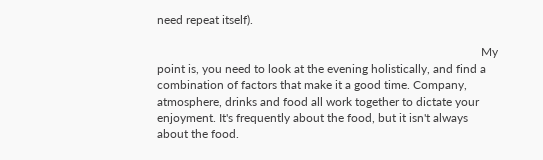need repeat itself).

                                                                                                            My point is, you need to look at the evening holistically, and find a combination of factors that make it a good time. Company, atmosphere, drinks and food all work together to dictate your enjoyment. It's frequently about the food, but it isn't always about the food.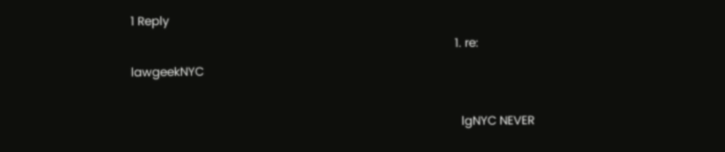1 Reply
                                                                                                            1. re: lawgeekNYC

                                                                                                              lgNYC NEVER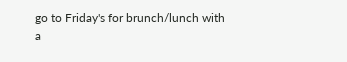go to Friday's for brunch/lunch with a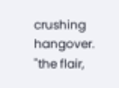crushing hangover. "the flair,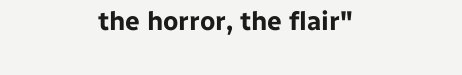the horror, the flair"